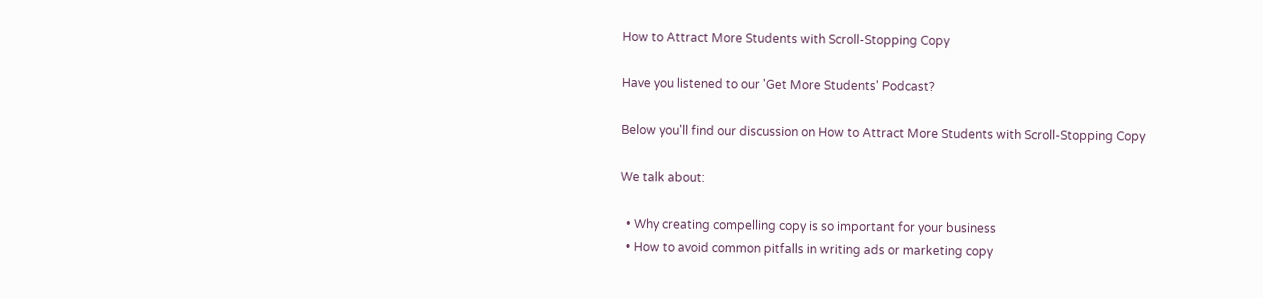How to Attract More Students with Scroll-Stopping Copy

Have you listened to our 'Get More Students' Podcast?

Below you'll find our discussion on How to Attract More Students with Scroll-Stopping Copy

We talk about:

  • Why creating compelling copy is so important for your business
  • How to avoid common pitfalls in writing ads or marketing copy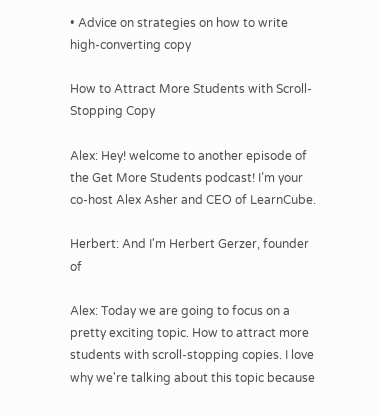• Advice on strategies on how to write high-converting copy

How to Attract More Students with Scroll-Stopping Copy

Alex: Hey! welcome to another episode of the Get More Students podcast! I’m your co-host Alex Asher and CEO of LearnCube.

Herbert: And I'm Herbert Gerzer, founder of

Alex: Today we are going to focus on a pretty exciting topic. How to attract more students with scroll-stopping copies. I love why we're talking about this topic because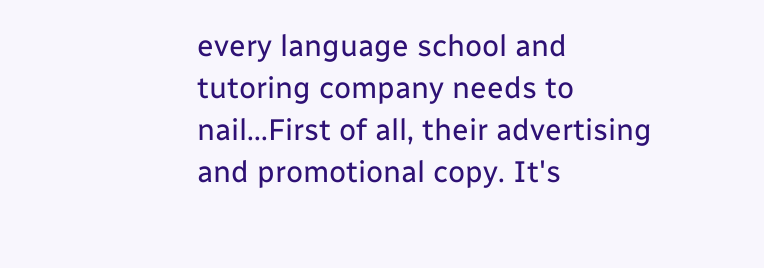every language school and tutoring company needs to nail...First of all, their advertising and promotional copy. It's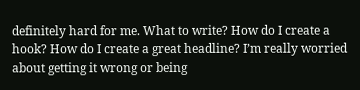definitely hard for me. What to write? How do I create a hook? How do I create a great headline? I’m really worried about getting it wrong or being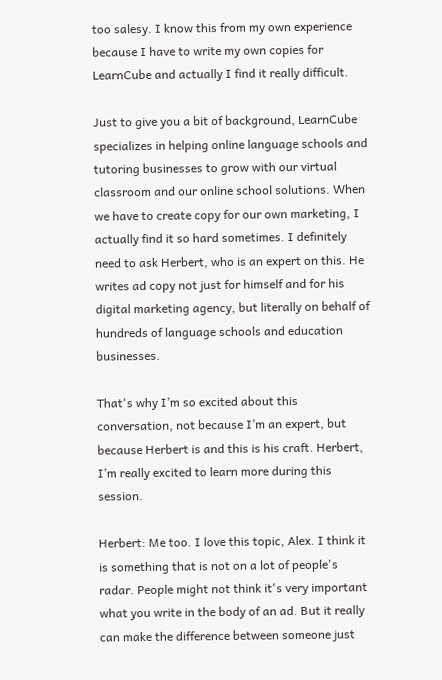too salesy. I know this from my own experience because I have to write my own copies for LearnCube and actually I find it really difficult.

Just to give you a bit of background, LearnCube specializes in helping online language schools and tutoring businesses to grow with our virtual classroom and our online school solutions. When we have to create copy for our own marketing, I actually find it so hard sometimes. I definitely need to ask Herbert, who is an expert on this. He writes ad copy not just for himself and for his digital marketing agency, but literally on behalf of hundreds of language schools and education businesses.

That's why I’m so excited about this conversation, not because I’m an expert, but because Herbert is and this is his craft. Herbert, I’m really excited to learn more during this session.

Herbert: Me too. I love this topic, Alex. I think it is something that is not on a lot of people's radar. People might not think it's very important what you write in the body of an ad. But it really can make the difference between someone just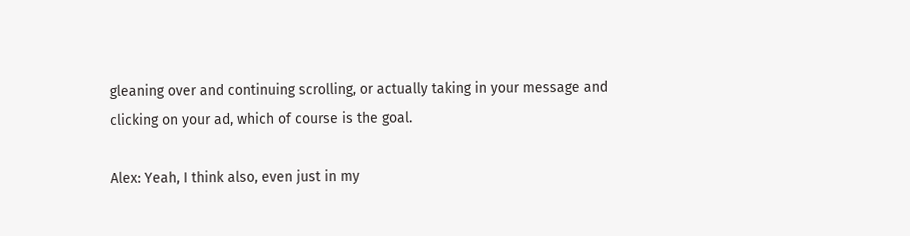gleaning over and continuing scrolling, or actually taking in your message and clicking on your ad, which of course is the goal.

Alex: Yeah, I think also, even just in my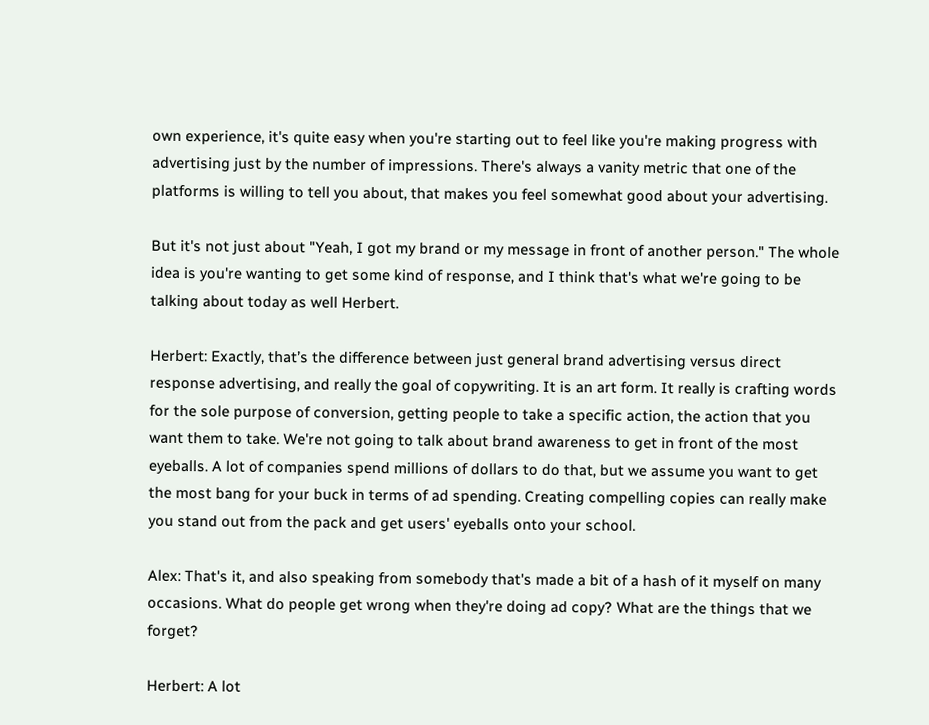own experience, it's quite easy when you're starting out to feel like you're making progress with advertising just by the number of impressions. There's always a vanity metric that one of the platforms is willing to tell you about, that makes you feel somewhat good about your advertising.

But it's not just about "Yeah, I got my brand or my message in front of another person." The whole idea is you're wanting to get some kind of response, and I think that's what we're going to be talking about today as well Herbert.

Herbert: Exactly, that’s the difference between just general brand advertising versus direct response advertising, and really the goal of copywriting. It is an art form. It really is crafting words for the sole purpose of conversion, getting people to take a specific action, the action that you want them to take. We're not going to talk about brand awareness to get in front of the most eyeballs. A lot of companies spend millions of dollars to do that, but we assume you want to get the most bang for your buck in terms of ad spending. Creating compelling copies can really make you stand out from the pack and get users' eyeballs onto your school.

Alex: That's it, and also speaking from somebody that's made a bit of a hash of it myself on many occasions. What do people get wrong when they're doing ad copy? What are the things that we forget?

Herbert: A lot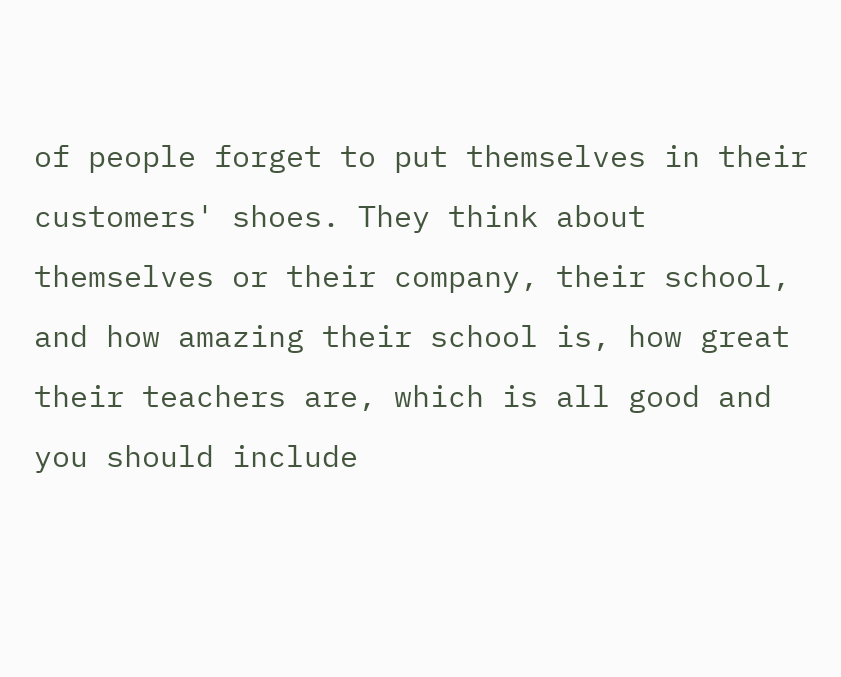of people forget to put themselves in their customers' shoes. They think about themselves or their company, their school, and how amazing their school is, how great their teachers are, which is all good and you should include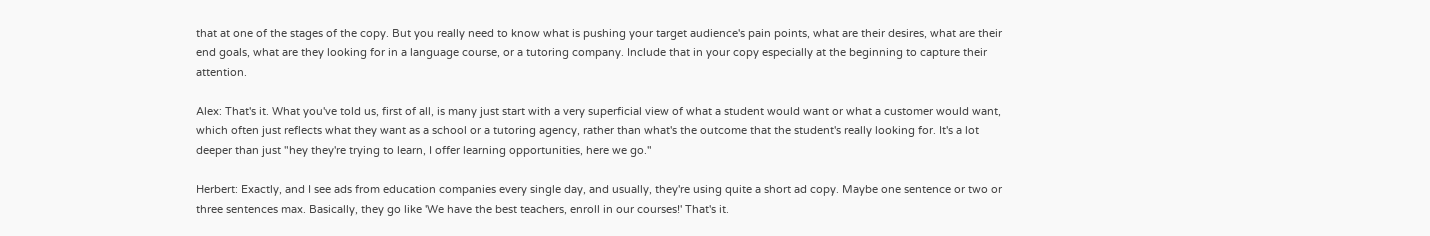that at one of the stages of the copy. But you really need to know what is pushing your target audience's pain points, what are their desires, what are their end goals, what are they looking for in a language course, or a tutoring company. Include that in your copy especially at the beginning to capture their attention.

Alex: That's it. What you've told us, first of all, is many just start with a very superficial view of what a student would want or what a customer would want, which often just reflects what they want as a school or a tutoring agency, rather than what's the outcome that the student's really looking for. It's a lot deeper than just "hey they're trying to learn, I offer learning opportunities, here we go."

Herbert: Exactly, and I see ads from education companies every single day, and usually, they're using quite a short ad copy. Maybe one sentence or two or three sentences max. Basically, they go like 'We have the best teachers, enroll in our courses!' That's it.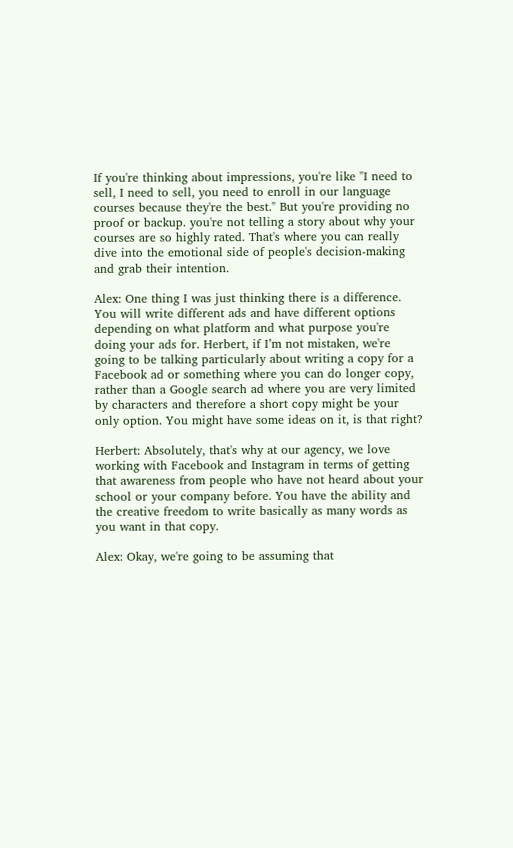If you're thinking about impressions, you're like "I need to sell, I need to sell, you need to enroll in our language courses because they're the best." But you're providing no proof or backup. you're not telling a story about why your courses are so highly rated. That's where you can really dive into the emotional side of people's decision-making and grab their intention.

Alex: One thing I was just thinking there is a difference. You will write different ads and have different options depending on what platform and what purpose you're doing your ads for. Herbert, if I’m not mistaken, we're going to be talking particularly about writing a copy for a Facebook ad or something where you can do longer copy, rather than a Google search ad where you are very limited by characters and therefore a short copy might be your only option. You might have some ideas on it, is that right?

Herbert: Absolutely, that's why at our agency, we love working with Facebook and Instagram in terms of getting that awareness from people who have not heard about your school or your company before. You have the ability and the creative freedom to write basically as many words as you want in that copy.

Alex: Okay, we're going to be assuming that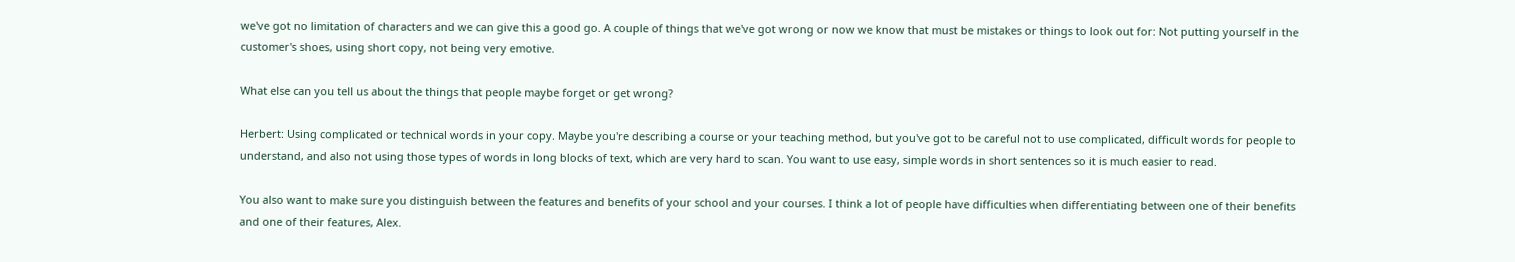we've got no limitation of characters and we can give this a good go. A couple of things that we've got wrong or now we know that must be mistakes or things to look out for: Not putting yourself in the customer's shoes, using short copy, not being very emotive.

What else can you tell us about the things that people maybe forget or get wrong?

Herbert: Using complicated or technical words in your copy. Maybe you're describing a course or your teaching method, but you've got to be careful not to use complicated, difficult words for people to understand, and also not using those types of words in long blocks of text, which are very hard to scan. You want to use easy, simple words in short sentences so it is much easier to read.

You also want to make sure you distinguish between the features and benefits of your school and your courses. I think a lot of people have difficulties when differentiating between one of their benefits and one of their features, Alex.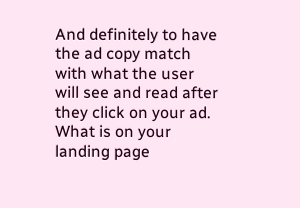And definitely to have the ad copy match with what the user will see and read after they click on your ad. What is on your landing page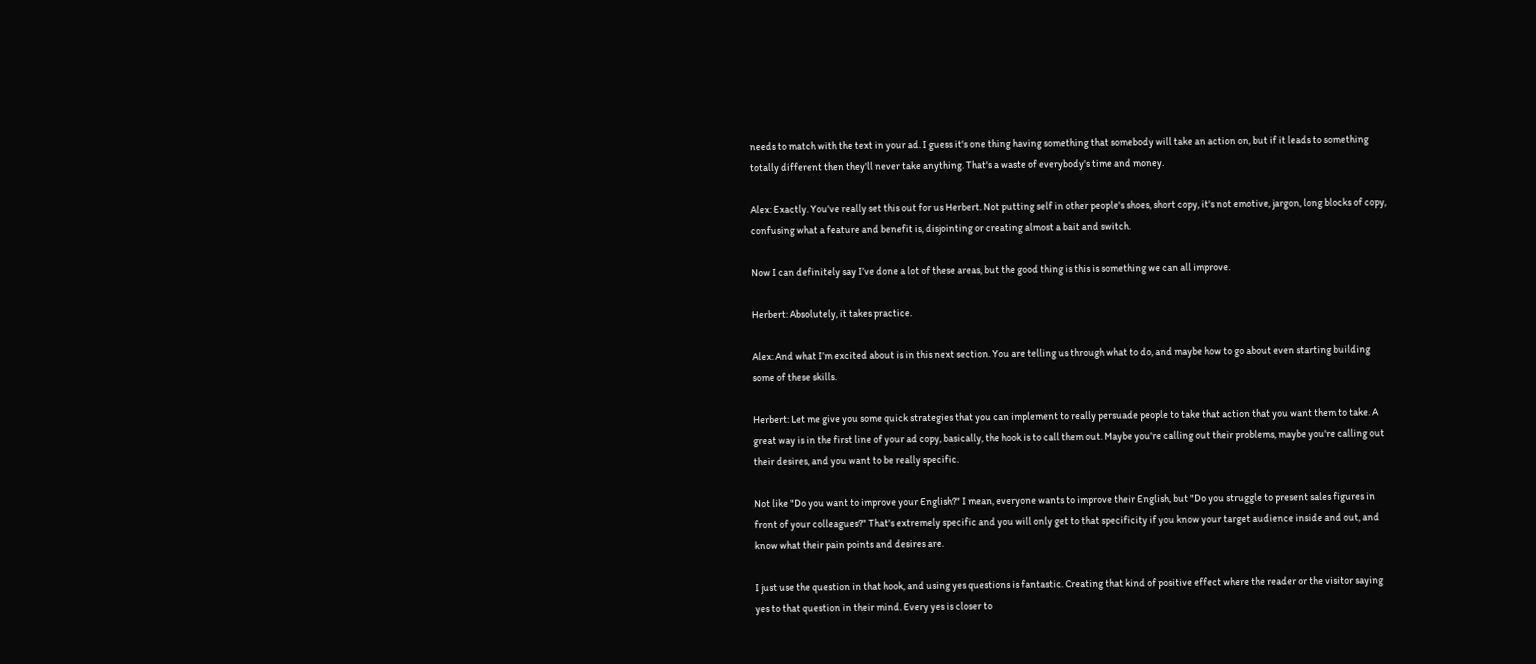needs to match with the text in your ad. I guess it's one thing having something that somebody will take an action on, but if it leads to something totally different then they'll never take anything. That's a waste of everybody's time and money.

Alex: Exactly. You've really set this out for us Herbert. Not putting self in other people's shoes, short copy, it's not emotive, jargon, long blocks of copy, confusing what a feature and benefit is, disjointing or creating almost a bait and switch.

Now I can definitely say I’ve done a lot of these areas, but the good thing is this is something we can all improve.

Herbert: Absolutely, it takes practice.

Alex: And what I’m excited about is in this next section. You are telling us through what to do, and maybe how to go about even starting building some of these skills.

Herbert: Let me give you some quick strategies that you can implement to really persuade people to take that action that you want them to take. A great way is in the first line of your ad copy, basically, the hook is to call them out. Maybe you're calling out their problems, maybe you're calling out their desires, and you want to be really specific.

Not like "Do you want to improve your English?" I mean, everyone wants to improve their English, but "Do you struggle to present sales figures in front of your colleagues?" That's extremely specific and you will only get to that specificity if you know your target audience inside and out, and know what their pain points and desires are.

I just use the question in that hook, and using yes questions is fantastic. Creating that kind of positive effect where the reader or the visitor saying yes to that question in their mind. Every yes is closer to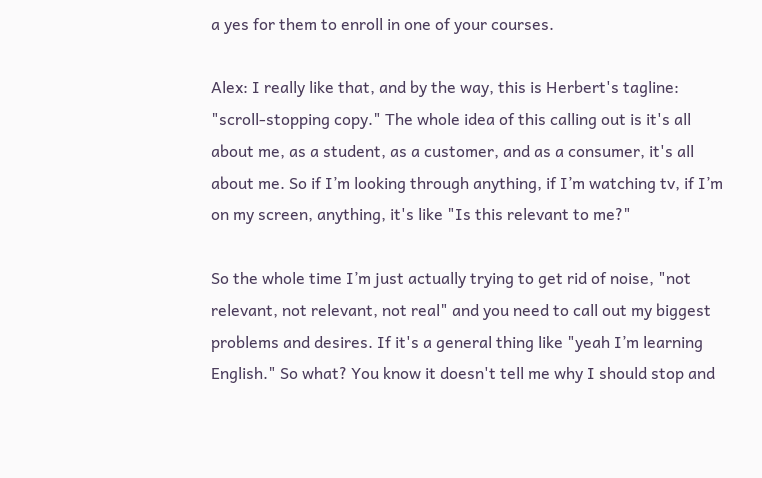a yes for them to enroll in one of your courses.

Alex: I really like that, and by the way, this is Herbert's tagline: "scroll-stopping copy." The whole idea of this calling out is it's all about me, as a student, as a customer, and as a consumer, it's all about me. So if I’m looking through anything, if I’m watching tv, if I’m on my screen, anything, it's like "Is this relevant to me?"

So the whole time I’m just actually trying to get rid of noise, "not relevant, not relevant, not real" and you need to call out my biggest problems and desires. If it's a general thing like "yeah I’m learning English." So what? You know it doesn't tell me why I should stop and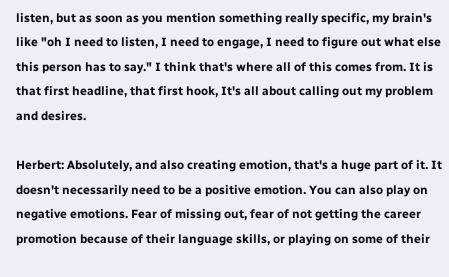listen, but as soon as you mention something really specific, my brain's like "oh I need to listen, I need to engage, I need to figure out what else this person has to say." I think that's where all of this comes from. It is that first headline, that first hook, It's all about calling out my problem and desires.

Herbert: Absolutely, and also creating emotion, that's a huge part of it. It doesn't necessarily need to be a positive emotion. You can also play on negative emotions. Fear of missing out, fear of not getting the career promotion because of their language skills, or playing on some of their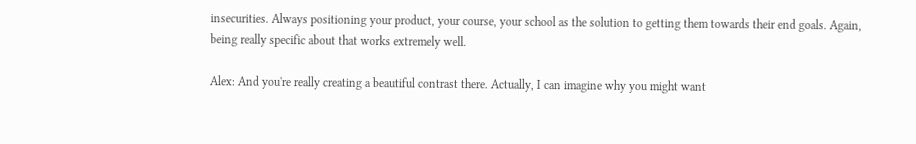insecurities. Always positioning your product, your course, your school as the solution to getting them towards their end goals. Again, being really specific about that works extremely well.

Alex: And you're really creating a beautiful contrast there. Actually, I can imagine why you might want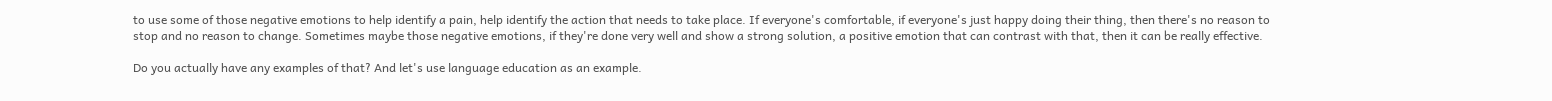to use some of those negative emotions to help identify a pain, help identify the action that needs to take place. If everyone's comfortable, if everyone's just happy doing their thing, then there's no reason to stop and no reason to change. Sometimes maybe those negative emotions, if they're done very well and show a strong solution, a positive emotion that can contrast with that, then it can be really effective.

Do you actually have any examples of that? And let's use language education as an example.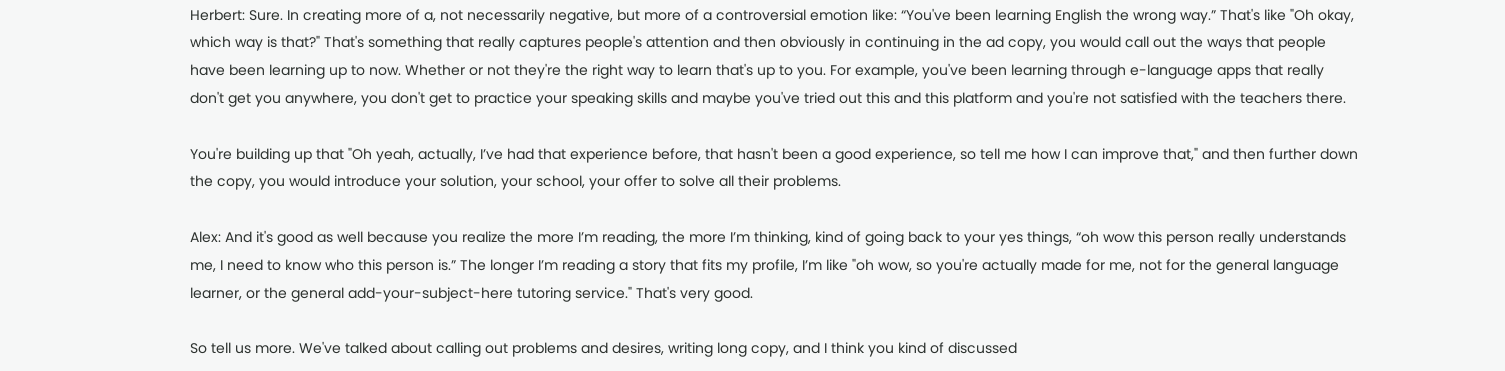Herbert: Sure. In creating more of a, not necessarily negative, but more of a controversial emotion like: “You've been learning English the wrong way.” That's like "Oh okay, which way is that?" That's something that really captures people's attention and then obviously in continuing in the ad copy, you would call out the ways that people have been learning up to now. Whether or not they're the right way to learn that's up to you. For example, you've been learning through e-language apps that really don't get you anywhere, you don't get to practice your speaking skills and maybe you've tried out this and this platform and you're not satisfied with the teachers there.

You're building up that "Oh yeah, actually, I’ve had that experience before, that hasn't been a good experience, so tell me how I can improve that," and then further down the copy, you would introduce your solution, your school, your offer to solve all their problems.

Alex: And it's good as well because you realize the more I’m reading, the more I’m thinking, kind of going back to your yes things, “oh wow this person really understands me, I need to know who this person is.” The longer I’m reading a story that fits my profile, I’m like "oh wow, so you're actually made for me, not for the general language learner, or the general add-your-subject-here tutoring service." That's very good.

So tell us more. We've talked about calling out problems and desires, writing long copy, and I think you kind of discussed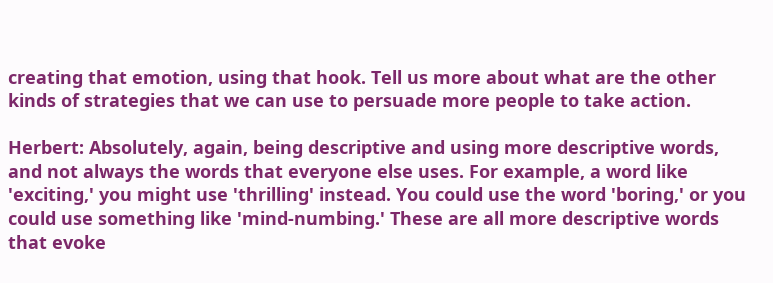creating that emotion, using that hook. Tell us more about what are the other kinds of strategies that we can use to persuade more people to take action.

Herbert: Absolutely, again, being descriptive and using more descriptive words, and not always the words that everyone else uses. For example, a word like 'exciting,' you might use 'thrilling' instead. You could use the word 'boring,' or you could use something like 'mind-numbing.' These are all more descriptive words that evoke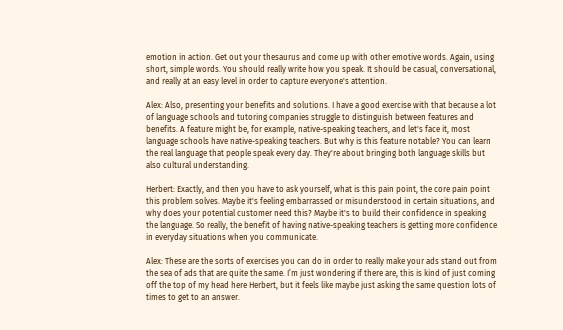emotion in action. Get out your thesaurus and come up with other emotive words. Again, using short, simple words. You should really write how you speak. It should be casual, conversational, and really at an easy level in order to capture everyone's attention.

Alex: Also, presenting your benefits and solutions. I have a good exercise with that because a lot of language schools and tutoring companies struggle to distinguish between features and benefits. A feature might be, for example, native-speaking teachers, and let's face it, most language schools have native-speaking teachers. But why is this feature notable? You can learn the real language that people speak every day. They're about bringing both language skills but also cultural understanding.

Herbert: Exactly, and then you have to ask yourself, what is this pain point, the core pain point this problem solves. Maybe it's feeling embarrassed or misunderstood in certain situations, and why does your potential customer need this? Maybe it's to build their confidence in speaking the language. So really, the benefit of having native-speaking teachers is getting more confidence in everyday situations when you communicate.

Alex: These are the sorts of exercises you can do in order to really make your ads stand out from the sea of ads that are quite the same. I’m just wondering if there are, this is kind of just coming off the top of my head here Herbert, but it feels like maybe just asking the same question lots of times to get to an answer.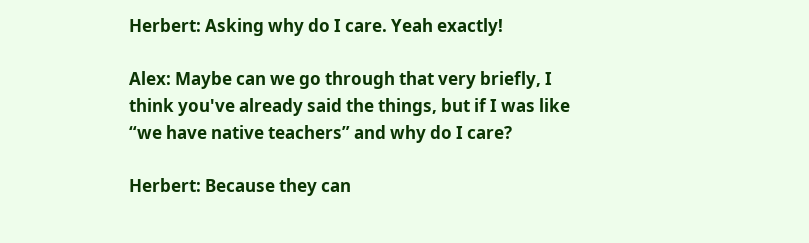Herbert: Asking why do I care. Yeah exactly!

Alex: Maybe can we go through that very briefly, I think you've already said the things, but if I was like “we have native teachers” and why do I care?

Herbert: Because they can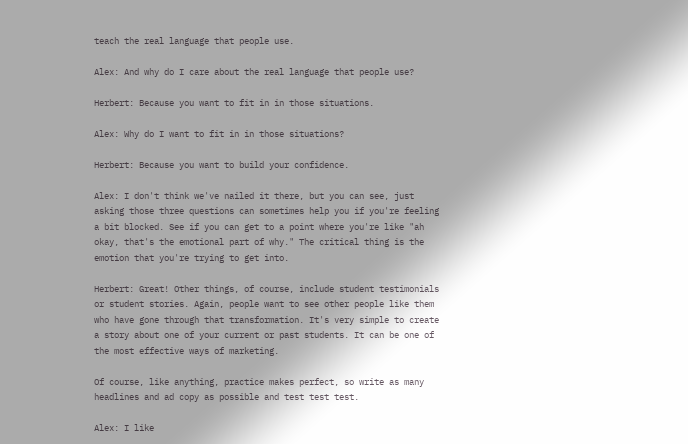teach the real language that people use.

Alex: And why do I care about the real language that people use?

Herbert: Because you want to fit in in those situations.

Alex: Why do I want to fit in in those situations?

Herbert: Because you want to build your confidence.

Alex: I don't think we've nailed it there, but you can see, just asking those three questions can sometimes help you if you're feeling a bit blocked. See if you can get to a point where you're like "ah okay, that's the emotional part of why." The critical thing is the emotion that you're trying to get into.

Herbert: Great! Other things, of course, include student testimonials or student stories. Again, people want to see other people like them who have gone through that transformation. It's very simple to create a story about one of your current or past students. It can be one of the most effective ways of marketing.

Of course, like anything, practice makes perfect, so write as many headlines and ad copy as possible and test test test.

Alex: I like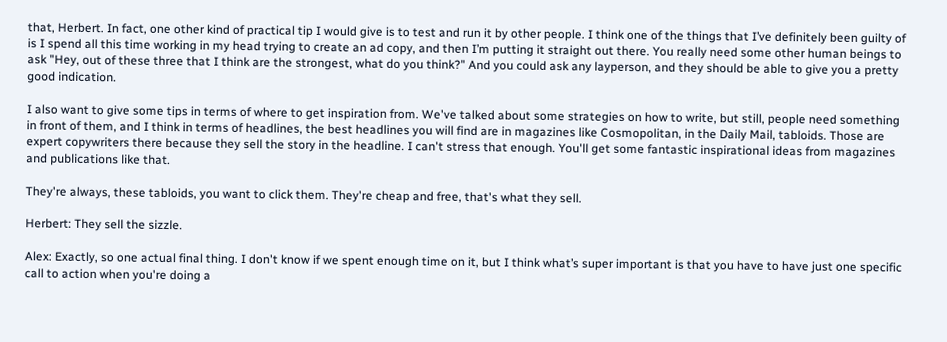that, Herbert. In fact, one other kind of practical tip I would give is to test and run it by other people. I think one of the things that I’ve definitely been guilty of is I spend all this time working in my head trying to create an ad copy, and then I’m putting it straight out there. You really need some other human beings to ask "Hey, out of these three that I think are the strongest, what do you think?" And you could ask any layperson, and they should be able to give you a pretty good indication.

I also want to give some tips in terms of where to get inspiration from. We've talked about some strategies on how to write, but still, people need something in front of them, and I think in terms of headlines, the best headlines you will find are in magazines like Cosmopolitan, in the Daily Mail, tabloids. Those are expert copywriters there because they sell the story in the headline. I can't stress that enough. You'll get some fantastic inspirational ideas from magazines and publications like that.

They're always, these tabloids, you want to click them. They're cheap and free, that's what they sell.

Herbert: They sell the sizzle.

Alex: Exactly, so one actual final thing. I don't know if we spent enough time on it, but I think what’s super important is that you have to have just one specific call to action when you're doing a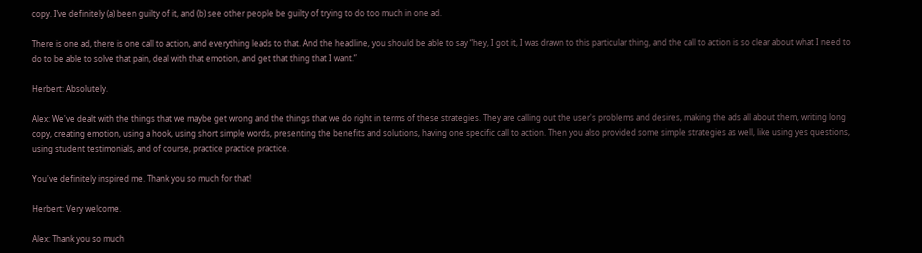copy. I’ve definitely (a) been guilty of it, and (b) see other people be guilty of trying to do too much in one ad.

There is one ad, there is one call to action, and everything leads to that. And the headline, you should be able to say “hey, I got it, I was drawn to this particular thing, and the call to action is so clear about what I need to do to be able to solve that pain, deal with that emotion, and get that thing that I want.”

Herbert: Absolutely.

Alex: We've dealt with the things that we maybe get wrong and the things that we do right in terms of these strategies. They are calling out the user's problems and desires, making the ads all about them, writing long copy, creating emotion, using a hook, using short simple words, presenting the benefits and solutions, having one specific call to action. Then you also provided some simple strategies as well, like using yes questions, using student testimonials, and of course, practice practice practice.

You've definitely inspired me. Thank you so much for that!

Herbert: Very welcome.

Alex: Thank you so much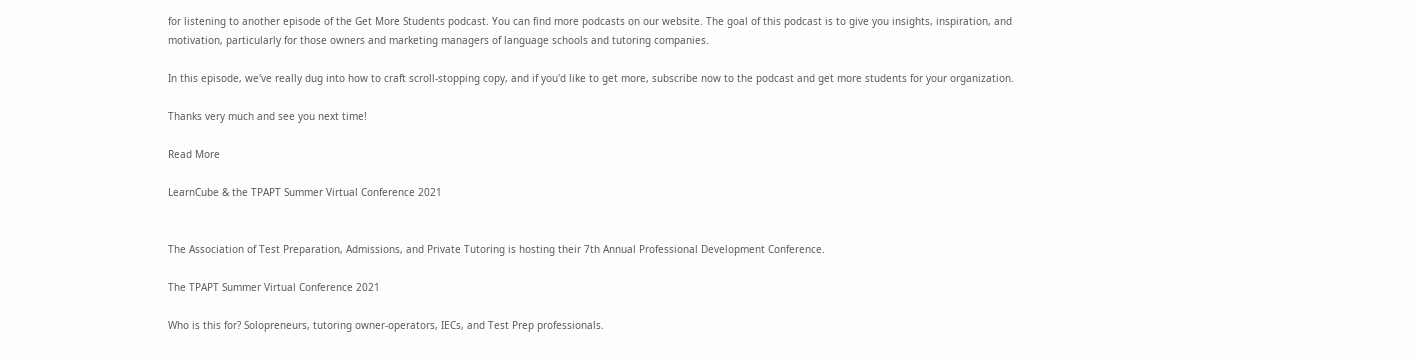for listening to another episode of the Get More Students podcast. You can find more podcasts on our website. The goal of this podcast is to give you insights, inspiration, and motivation, particularly for those owners and marketing managers of language schools and tutoring companies.

In this episode, we've really dug into how to craft scroll-stopping copy, and if you'd like to get more, subscribe now to the podcast and get more students for your organization.

Thanks very much and see you next time!

Read More

LearnCube & the TPAPT Summer Virtual Conference 2021


The Association of Test Preparation, Admissions, and Private Tutoring is hosting their 7th Annual Professional Development Conference.

The TPAPT Summer Virtual Conference 2021

Who is this for? Solopreneurs, tutoring owner-operators, IECs, and Test Prep professionals.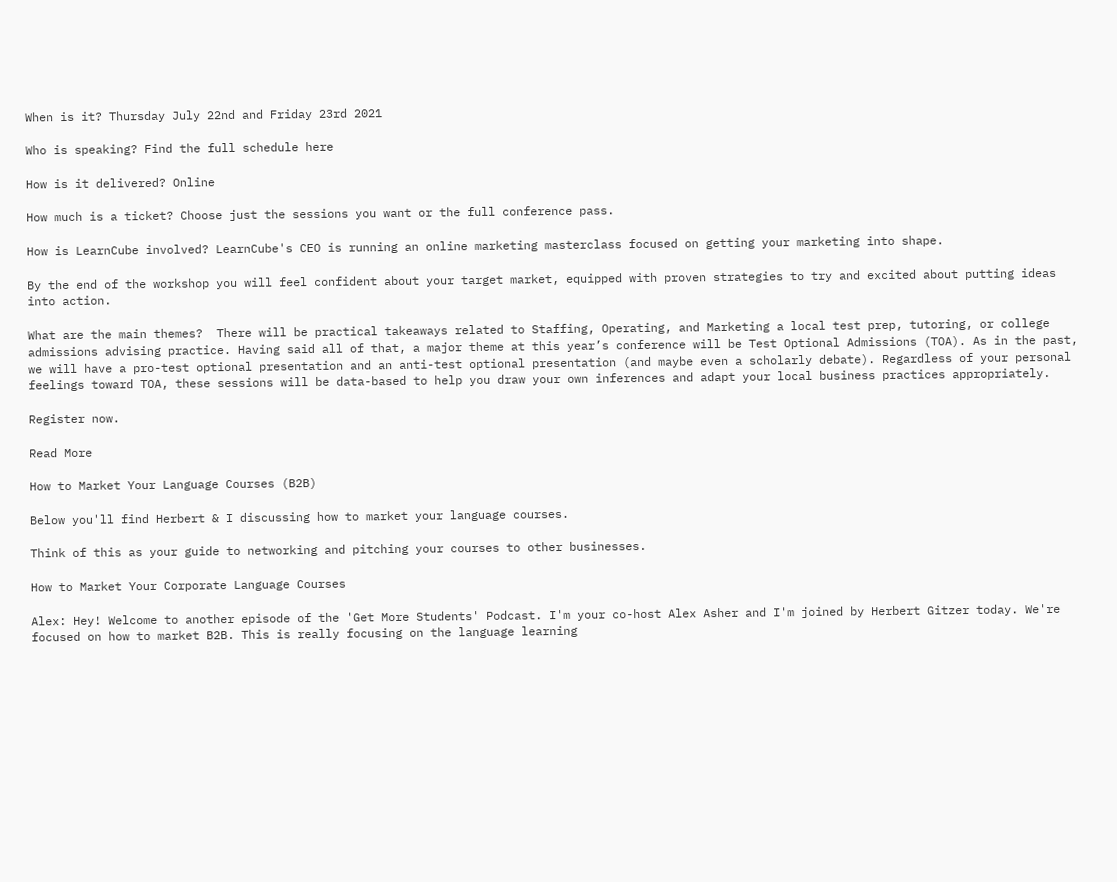When is it? Thursday July 22nd and Friday 23rd 2021

Who is speaking? Find the full schedule here

How is it delivered? Online

How much is a ticket? Choose just the sessions you want or the full conference pass.

How is LearnCube involved? LearnCube's CEO is running an online marketing masterclass focused on getting your marketing into shape.

By the end of the workshop you will feel confident about your target market, equipped with proven strategies to try and excited about putting ideas into action.

What are the main themes?  There will be practical takeaways related to Staffing, Operating, and Marketing a local test prep, tutoring, or college admissions advising practice. Having said all of that, a major theme at this year’s conference will be Test Optional Admissions (TOA). As in the past, we will have a pro-test optional presentation and an anti-test optional presentation (and maybe even a scholarly debate). Regardless of your personal feelings toward TOA, these sessions will be data-based to help you draw your own inferences and adapt your local business practices appropriately.

Register now.

Read More

How to Market Your Language Courses (B2B)

Below you'll find Herbert & I discussing how to market your language courses.

Think of this as your guide to networking and pitching your courses to other businesses.

How to Market Your Corporate Language Courses

Alex: Hey! Welcome to another episode of the 'Get More Students' Podcast. I'm your co-host Alex Asher and I'm joined by Herbert Gitzer today. We're focused on how to market B2B. This is really focusing on the language learning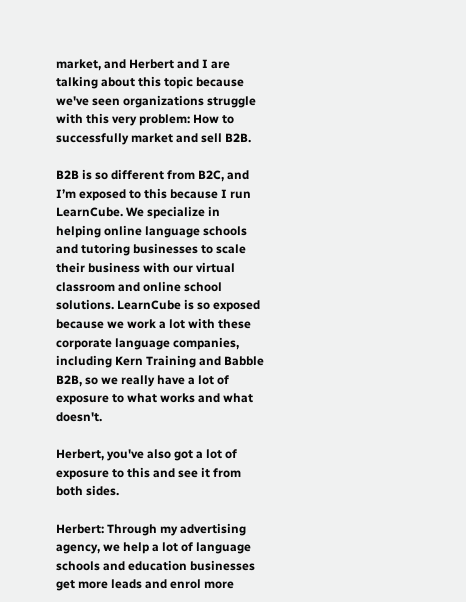market, and Herbert and I are talking about this topic because we've seen organizations struggle with this very problem: How to successfully market and sell B2B.

B2B is so different from B2C, and I’m exposed to this because I run LearnCube. We specialize in helping online language schools and tutoring businesses to scale their business with our virtual classroom and online school solutions. LearnCube is so exposed because we work a lot with these corporate language companies, including Kern Training and Babble B2B, so we really have a lot of exposure to what works and what doesn't.

Herbert, you've also got a lot of exposure to this and see it from both sides.

Herbert: Through my advertising agency, we help a lot of language schools and education businesses get more leads and enrol more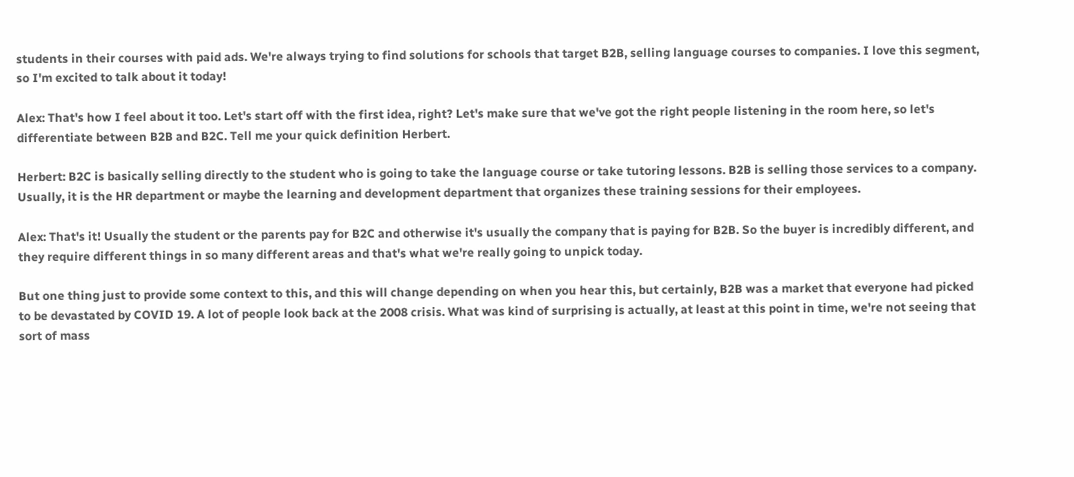students in their courses with paid ads. We're always trying to find solutions for schools that target B2B, selling language courses to companies. I love this segment, so I'm excited to talk about it today!

Alex: That's how I feel about it too. Let's start off with the first idea, right? Let's make sure that we've got the right people listening in the room here, so let's differentiate between B2B and B2C. Tell me your quick definition Herbert.

Herbert: B2C is basically selling directly to the student who is going to take the language course or take tutoring lessons. B2B is selling those services to a company. Usually, it is the HR department or maybe the learning and development department that organizes these training sessions for their employees.

Alex: That's it! Usually the student or the parents pay for B2C and otherwise it's usually the company that is paying for B2B. So the buyer is incredibly different, and they require different things in so many different areas and that's what we're really going to unpick today.

But one thing just to provide some context to this, and this will change depending on when you hear this, but certainly, B2B was a market that everyone had picked to be devastated by COVID 19. A lot of people look back at the 2008 crisis. What was kind of surprising is actually, at least at this point in time, we're not seeing that sort of mass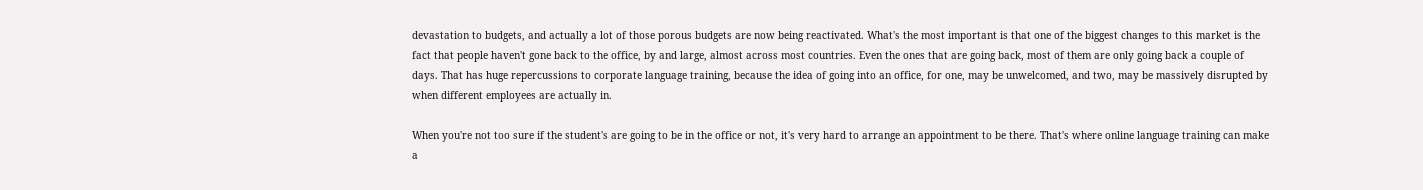devastation to budgets, and actually a lot of those porous budgets are now being reactivated. What's the most important is that one of the biggest changes to this market is the fact that people haven't gone back to the office, by and large, almost across most countries. Even the ones that are going back, most of them are only going back a couple of days. That has huge repercussions to corporate language training, because the idea of going into an office, for one, may be unwelcomed, and two, may be massively disrupted by when different employees are actually in.

When you're not too sure if the student's are going to be in the office or not, it's very hard to arrange an appointment to be there. That's where online language training can make a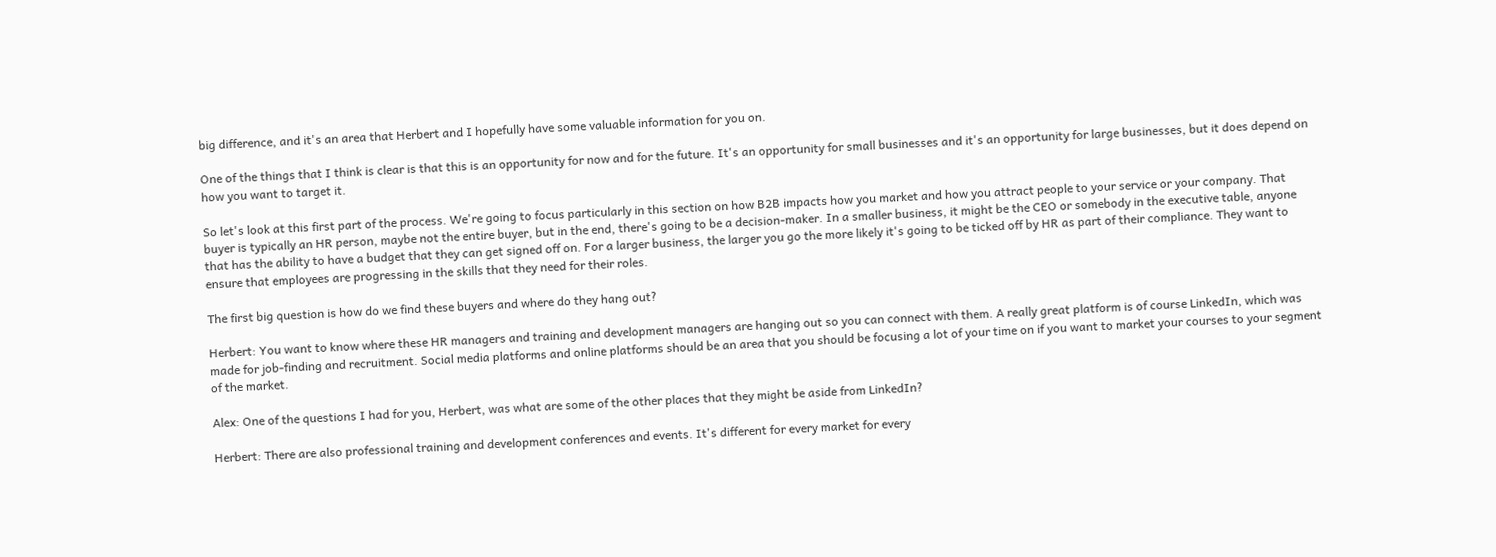big difference, and it's an area that Herbert and I hopefully have some valuable information for you on.

One of the things that I think is clear is that this is an opportunity for now and for the future. It's an opportunity for small businesses and it's an opportunity for large businesses, but it does depend on how you want to target it.

So let's look at this first part of the process. We're going to focus particularly in this section on how B2B impacts how you market and how you attract people to your service or your company. That buyer is typically an HR person, maybe not the entire buyer, but in the end, there's going to be a decision-maker. In a smaller business, it might be the CEO or somebody in the executive table, anyone that has the ability to have a budget that they can get signed off on. For a larger business, the larger you go the more likely it's going to be ticked off by HR as part of their compliance. They want to ensure that employees are progressing in the skills that they need for their roles.

The first big question is how do we find these buyers and where do they hang out?

Herbert: You want to know where these HR managers and training and development managers are hanging out so you can connect with them. A really great platform is of course LinkedIn, which was made for job-finding and recruitment. Social media platforms and online platforms should be an area that you should be focusing a lot of your time on if you want to market your courses to your segment of the market.

Alex: One of the questions I had for you, Herbert, was what are some of the other places that they might be aside from LinkedIn?

Herbert: There are also professional training and development conferences and events. It's different for every market for every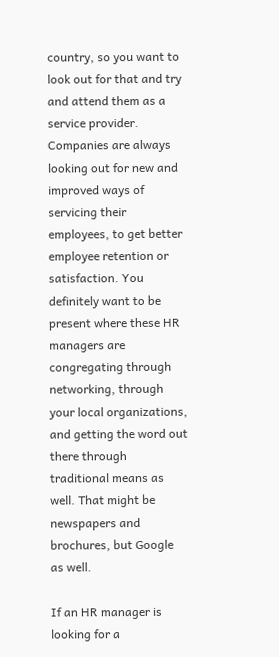country, so you want to look out for that and try and attend them as a service provider. Companies are always looking out for new and improved ways of servicing their employees, to get better employee retention or satisfaction. You definitely want to be present where these HR managers are congregating through networking, through your local organizations, and getting the word out there through traditional means as well. That might be newspapers and brochures, but Google as well.

If an HR manager is looking for a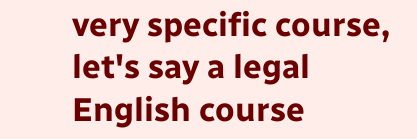very specific course, let's say a legal English course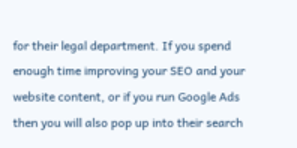for their legal department. If you spend enough time improving your SEO and your website content, or if you run Google Ads then you will also pop up into their search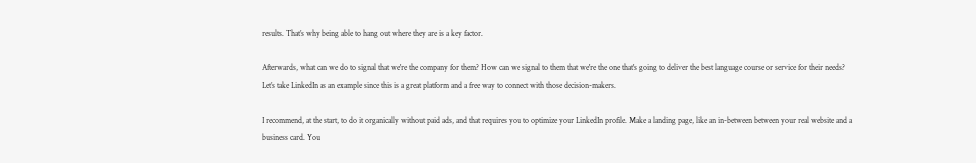results. That’s why being able to hang out where they are is a key factor.

Afterwards, what can we do to signal that we're the company for them? How can we signal to them that we're the one that's going to deliver the best language course or service for their needs? Let’s take LinkedIn as an example since this is a great platform and a free way to connect with those decision-makers.

I recommend, at the start, to do it organically without paid ads, and that requires you to optimize your LinkedIn profile. Make a landing page, like an in-between between your real website and a business card. You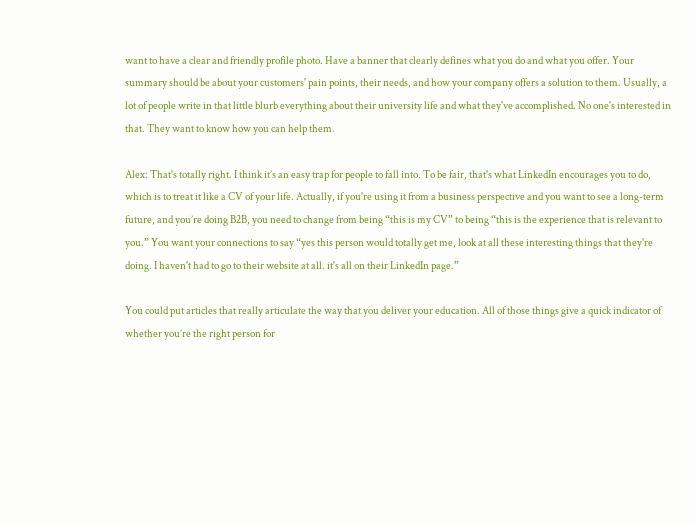want to have a clear and friendly profile photo. Have a banner that clearly defines what you do and what you offer. Your summary should be about your customers' pain points, their needs, and how your company offers a solution to them. Usually, a lot of people write in that little blurb everything about their university life and what they've accomplished. No one's interested in that. They want to know how you can help them.

Alex: That's totally right. I think it’s an easy trap for people to fall into. To be fair, that's what LinkedIn encourages you to do, which is to treat it like a CV of your life. Actually, if you're using it from a business perspective and you want to see a long-term future, and you’re doing B2B, you need to change from being “this is my CV” to being “this is the experience that is relevant to you.” You want your connections to say “yes this person would totally get me, look at all these interesting things that they're doing. I haven't had to go to their website at all. it's all on their LinkedIn page.”

You could put articles that really articulate the way that you deliver your education. All of those things give a quick indicator of whether you’re the right person for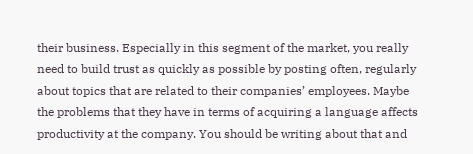their business. Especially in this segment of the market, you really need to build trust as quickly as possible by posting often, regularly about topics that are related to their companies’ employees. Maybe the problems that they have in terms of acquiring a language affects productivity at the company. You should be writing about that and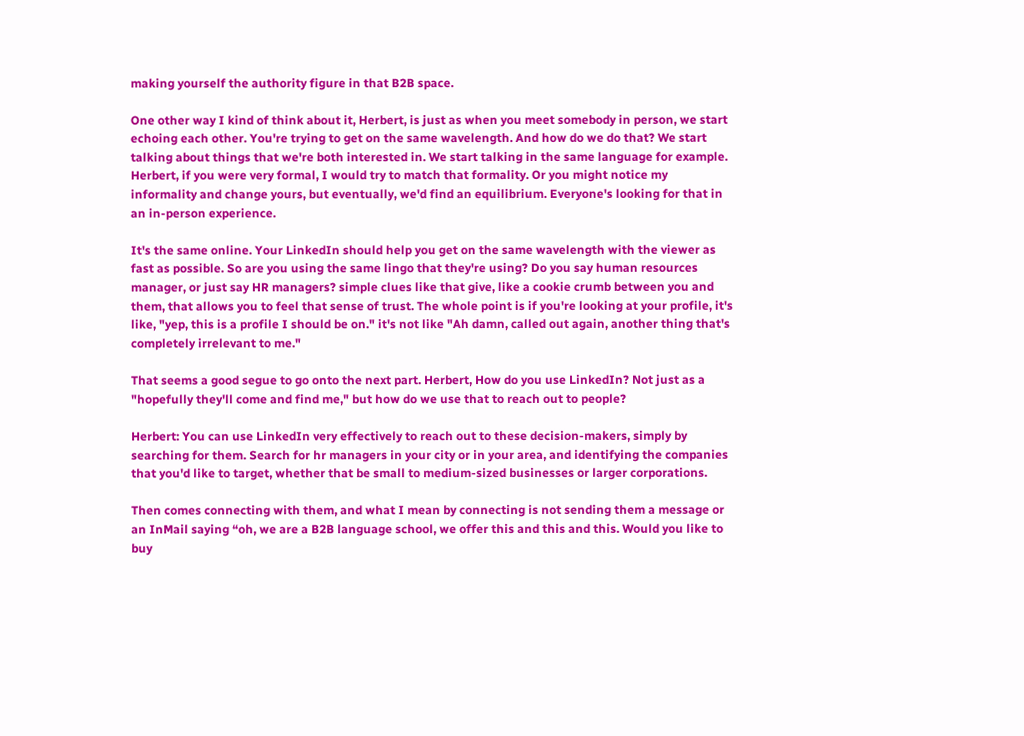making yourself the authority figure in that B2B space.

One other way I kind of think about it, Herbert, is just as when you meet somebody in person, we start echoing each other. You're trying to get on the same wavelength. And how do we do that? We start talking about things that we're both interested in. We start talking in the same language for example. Herbert, if you were very formal, I would try to match that formality. Or you might notice my informality and change yours, but eventually, we'd find an equilibrium. Everyone's looking for that in an in-person experience.

It's the same online. Your LinkedIn should help you get on the same wavelength with the viewer as fast as possible. So are you using the same lingo that they're using? Do you say human resources manager, or just say HR managers? simple clues like that give, like a cookie crumb between you and them, that allows you to feel that sense of trust. The whole point is if you're looking at your profile, it's like, "yep, this is a profile I should be on." it's not like "Ah damn, called out again, another thing that's completely irrelevant to me."

That seems a good segue to go onto the next part. Herbert, How do you use LinkedIn? Not just as a "hopefully they'll come and find me," but how do we use that to reach out to people?

Herbert: You can use LinkedIn very effectively to reach out to these decision-makers, simply by searching for them. Search for hr managers in your city or in your area, and identifying the companies that you'd like to target, whether that be small to medium-sized businesses or larger corporations.

Then comes connecting with them, and what I mean by connecting is not sending them a message or an InMail saying “oh, we are a B2B language school, we offer this and this and this. Would you like to buy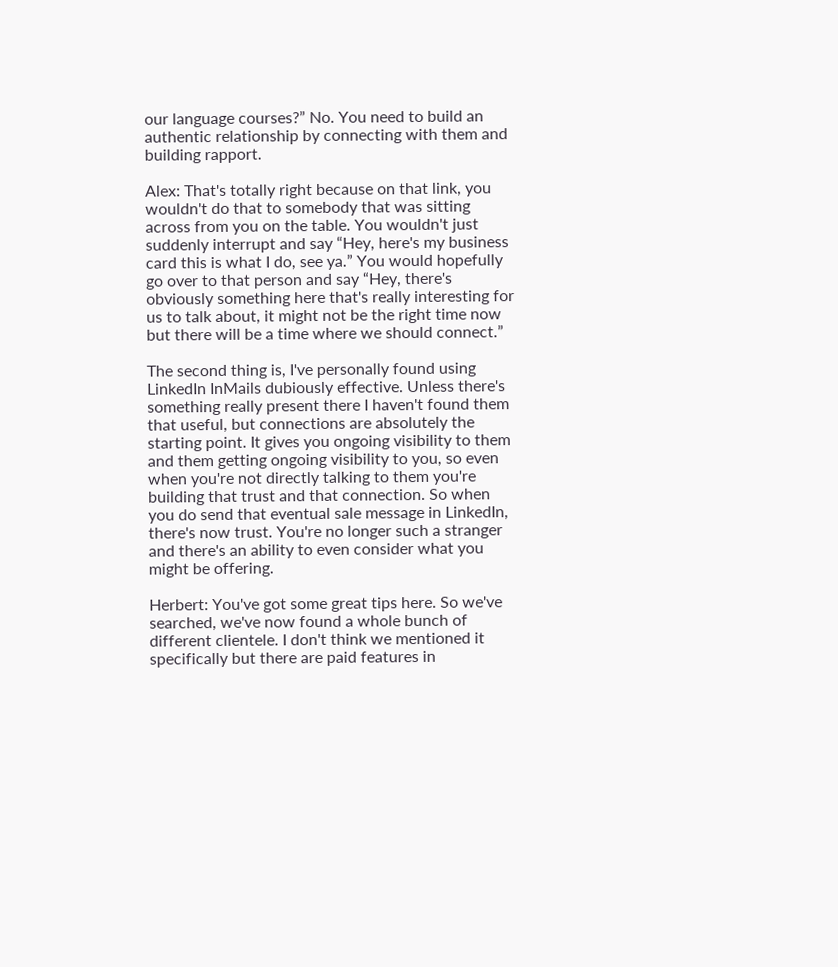our language courses?” No. You need to build an authentic relationship by connecting with them and building rapport.

Alex: That's totally right because on that link, you wouldn't do that to somebody that was sitting across from you on the table. You wouldn't just suddenly interrupt and say “Hey, here's my business card this is what I do, see ya.” You would hopefully go over to that person and say “Hey, there's obviously something here that's really interesting for us to talk about, it might not be the right time now but there will be a time where we should connect.”

The second thing is, I've personally found using LinkedIn InMails dubiously effective. Unless there's something really present there I haven't found them that useful, but connections are absolutely the starting point. It gives you ongoing visibility to them and them getting ongoing visibility to you, so even when you're not directly talking to them you're building that trust and that connection. So when you do send that eventual sale message in LinkedIn, there's now trust. You're no longer such a stranger and there's an ability to even consider what you might be offering.

Herbert: You've got some great tips here. So we've searched, we've now found a whole bunch of different clientele. I don't think we mentioned it specifically but there are paid features in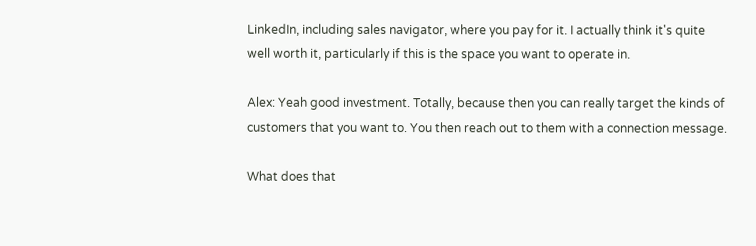LinkedIn, including sales navigator, where you pay for it. I actually think it's quite well worth it, particularly if this is the space you want to operate in.

Alex: Yeah good investment. Totally, because then you can really target the kinds of customers that you want to. You then reach out to them with a connection message.

What does that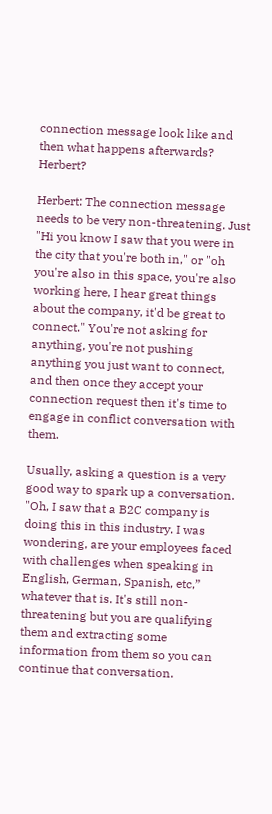connection message look like and then what happens afterwards? Herbert?

Herbert: The connection message needs to be very non-threatening. Just "Hi you know I saw that you were in the city that you're both in," or "oh you're also in this space, you're also working here, I hear great things about the company, it'd be great to connect." You're not asking for anything, you're not pushing anything you just want to connect, and then once they accept your connection request then it's time to engage in conflict conversation with them.

Usually, asking a question is a very good way to spark up a conversation. "Oh, I saw that a B2C company is doing this in this industry. I was wondering, are your employees faced with challenges when speaking in English, German, Spanish, etc,” whatever that is. It's still non-threatening but you are qualifying them and extracting some information from them so you can continue that conversation.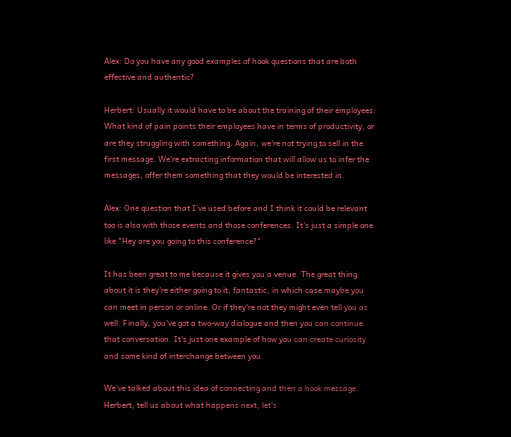Alex: Do you have any good examples of hook questions that are both effective and authentic?

Herbert: Usually it would have to be about the training of their employees: What kind of pain points their employees have in terms of productivity, or are they struggling with something. Again, we're not trying to sell in the first message. We're extracting information that will allow us to infer the messages, offer them something that they would be interested in.

Alex: One question that I’ve used before and I think it could be relevant too is also with those events and those conferences. It's just a simple one like "Hey are you going to this conference?"

It has been great to me because it gives you a venue. The great thing about it is they're either going to it, fantastic, in which case maybe you can meet in person or online. Or if they're not they might even tell you as well. Finally, you've got a two-way dialogue and then you can continue that conversation. It's just one example of how you can create curiosity and some kind of interchange between you.

We've talked about this idea of connecting and then a hook message. Herbert, tell us about what happens next, let's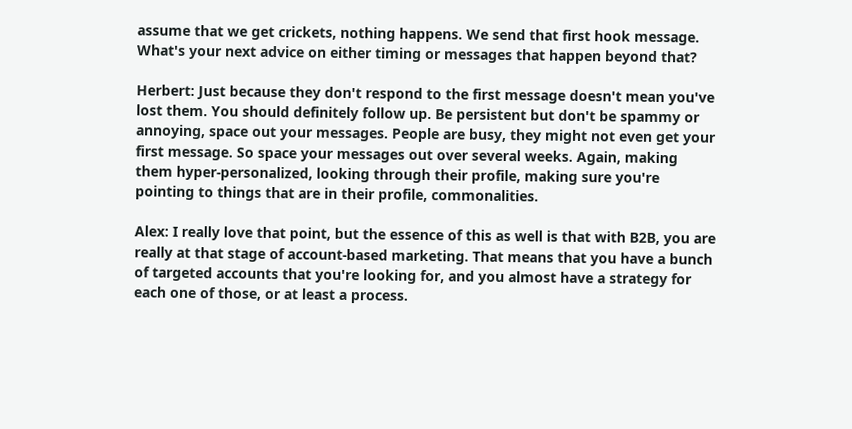assume that we get crickets, nothing happens. We send that first hook message. What's your next advice on either timing or messages that happen beyond that?

Herbert: Just because they don't respond to the first message doesn't mean you've lost them. You should definitely follow up. Be persistent but don't be spammy or annoying, space out your messages. People are busy, they might not even get your first message. So space your messages out over several weeks. Again, making them hyper-personalized, looking through their profile, making sure you're pointing to things that are in their profile, commonalities.

Alex: I really love that point, but the essence of this as well is that with B2B, you are really at that stage of account-based marketing. That means that you have a bunch of targeted accounts that you're looking for, and you almost have a strategy for each one of those, or at least a process.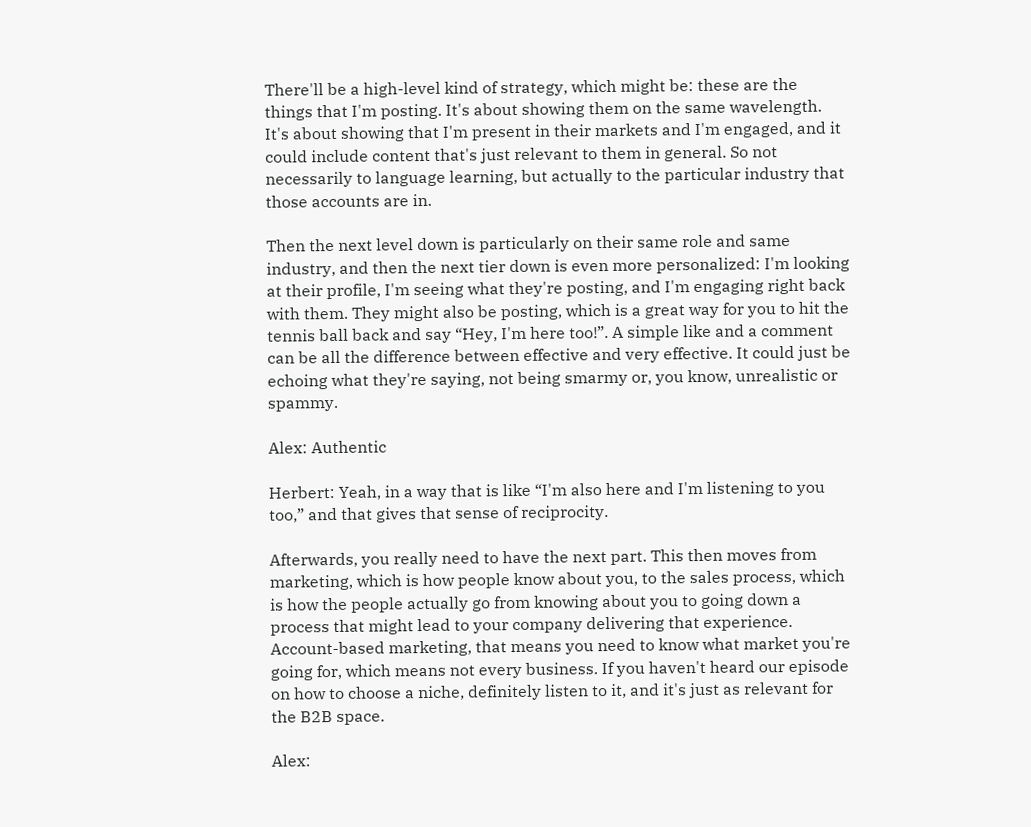There'll be a high-level kind of strategy, which might be: these are the things that I'm posting. It's about showing them on the same wavelength. It's about showing that I'm present in their markets and I'm engaged, and it could include content that's just relevant to them in general. So not necessarily to language learning, but actually to the particular industry that those accounts are in.

Then the next level down is particularly on their same role and same industry, and then the next tier down is even more personalized: I'm looking at their profile, I'm seeing what they're posting, and I'm engaging right back with them. They might also be posting, which is a great way for you to hit the tennis ball back and say “Hey, I'm here too!”. A simple like and a comment can be all the difference between effective and very effective. It could just be echoing what they're saying, not being smarmy or, you know, unrealistic or spammy.

Alex: Authentic

Herbert: Yeah, in a way that is like “I'm also here and I'm listening to you too,” and that gives that sense of reciprocity.

Afterwards, you really need to have the next part. This then moves from marketing, which is how people know about you, to the sales process, which is how the people actually go from knowing about you to going down a process that might lead to your company delivering that experience. Account-based marketing, that means you need to know what market you're going for, which means not every business. If you haven't heard our episode on how to choose a niche, definitely listen to it, and it's just as relevant for the B2B space.

Alex: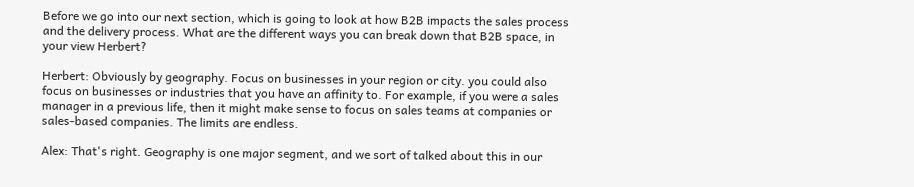Before we go into our next section, which is going to look at how B2B impacts the sales process and the delivery process. What are the different ways you can break down that B2B space, in your view Herbert?

Herbert: Obviously by geography. Focus on businesses in your region or city. you could also focus on businesses or industries that you have an affinity to. For example, if you were a sales manager in a previous life, then it might make sense to focus on sales teams at companies or sales-based companies. The limits are endless.

Alex: That's right. Geography is one major segment, and we sort of talked about this in our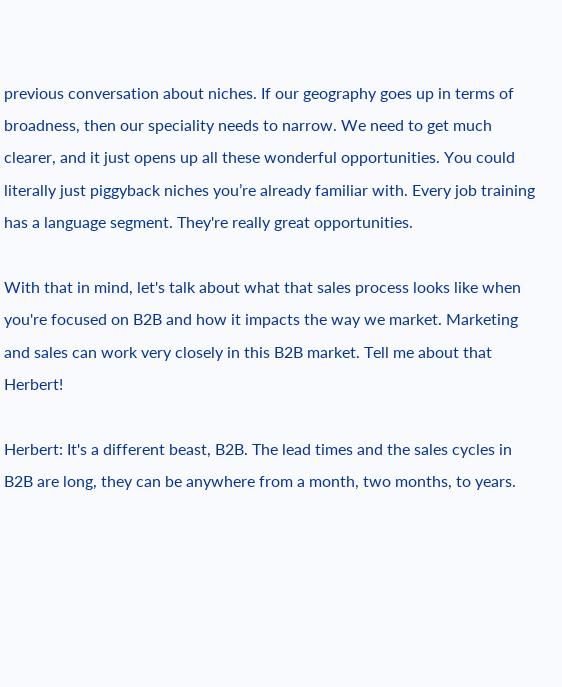previous conversation about niches. If our geography goes up in terms of broadness, then our speciality needs to narrow. We need to get much clearer, and it just opens up all these wonderful opportunities. You could literally just piggyback niches you’re already familiar with. Every job training has a language segment. They're really great opportunities.

With that in mind, let's talk about what that sales process looks like when you're focused on B2B and how it impacts the way we market. Marketing and sales can work very closely in this B2B market. Tell me about that Herbert!

Herbert: It's a different beast, B2B. The lead times and the sales cycles in B2B are long, they can be anywhere from a month, two months, to years.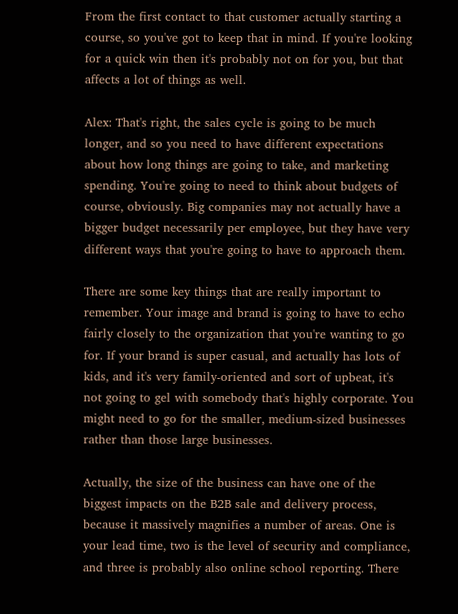From the first contact to that customer actually starting a course, so you've got to keep that in mind. If you're looking for a quick win then it's probably not on for you, but that affects a lot of things as well.

Alex: That's right, the sales cycle is going to be much longer, and so you need to have different expectations about how long things are going to take, and marketing spending. You're going to need to think about budgets of course, obviously. Big companies may not actually have a bigger budget necessarily per employee, but they have very different ways that you're going to have to approach them.

There are some key things that are really important to remember. Your image and brand is going to have to echo fairly closely to the organization that you're wanting to go for. If your brand is super casual, and actually has lots of kids, and it's very family-oriented and sort of upbeat, it's not going to gel with somebody that's highly corporate. You might need to go for the smaller, medium-sized businesses rather than those large businesses.

Actually, the size of the business can have one of the biggest impacts on the B2B sale and delivery process, because it massively magnifies a number of areas. One is your lead time, two is the level of security and compliance, and three is probably also online school reporting. There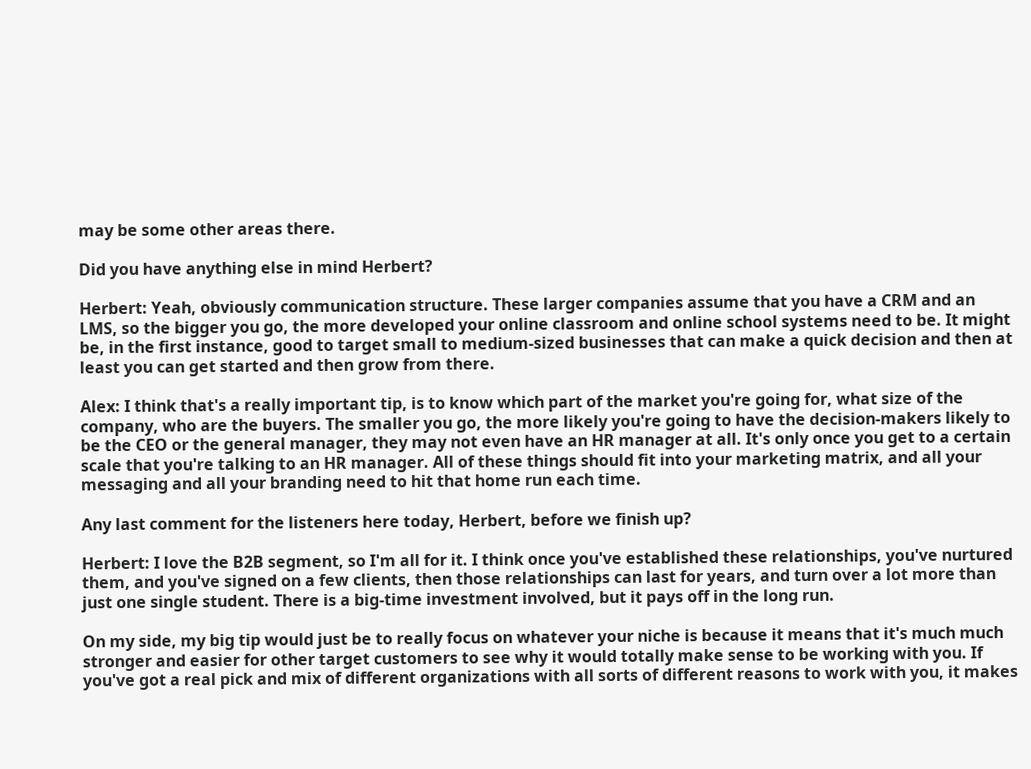may be some other areas there.

Did you have anything else in mind Herbert?

Herbert: Yeah, obviously communication structure. These larger companies assume that you have a CRM and an LMS, so the bigger you go, the more developed your online classroom and online school systems need to be. It might be, in the first instance, good to target small to medium-sized businesses that can make a quick decision and then at least you can get started and then grow from there.

Alex: I think that's a really important tip, is to know which part of the market you're going for, what size of the company, who are the buyers. The smaller you go, the more likely you're going to have the decision-makers likely to be the CEO or the general manager, they may not even have an HR manager at all. It's only once you get to a certain scale that you're talking to an HR manager. All of these things should fit into your marketing matrix, and all your messaging and all your branding need to hit that home run each time.

Any last comment for the listeners here today, Herbert, before we finish up?

Herbert: I love the B2B segment, so I'm all for it. I think once you've established these relationships, you've nurtured them, and you've signed on a few clients, then those relationships can last for years, and turn over a lot more than just one single student. There is a big-time investment involved, but it pays off in the long run.

On my side, my big tip would just be to really focus on whatever your niche is because it means that it's much much stronger and easier for other target customers to see why it would totally make sense to be working with you. If you've got a real pick and mix of different organizations with all sorts of different reasons to work with you, it makes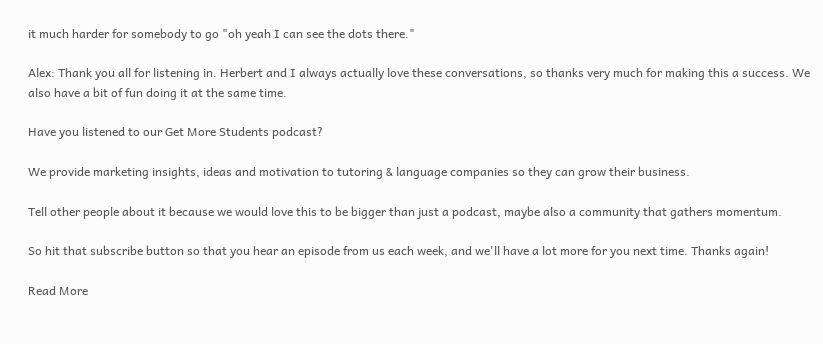it much harder for somebody to go "oh yeah I can see the dots there."

Alex: Thank you all for listening in. Herbert and I always actually love these conversations, so thanks very much for making this a success. We also have a bit of fun doing it at the same time.

Have you listened to our Get More Students podcast?

We provide marketing insights, ideas and motivation to tutoring & language companies so they can grow their business.

Tell other people about it because we would love this to be bigger than just a podcast, maybe also a community that gathers momentum.

So hit that subscribe button so that you hear an episode from us each week, and we'll have a lot more for you next time. Thanks again!

Read More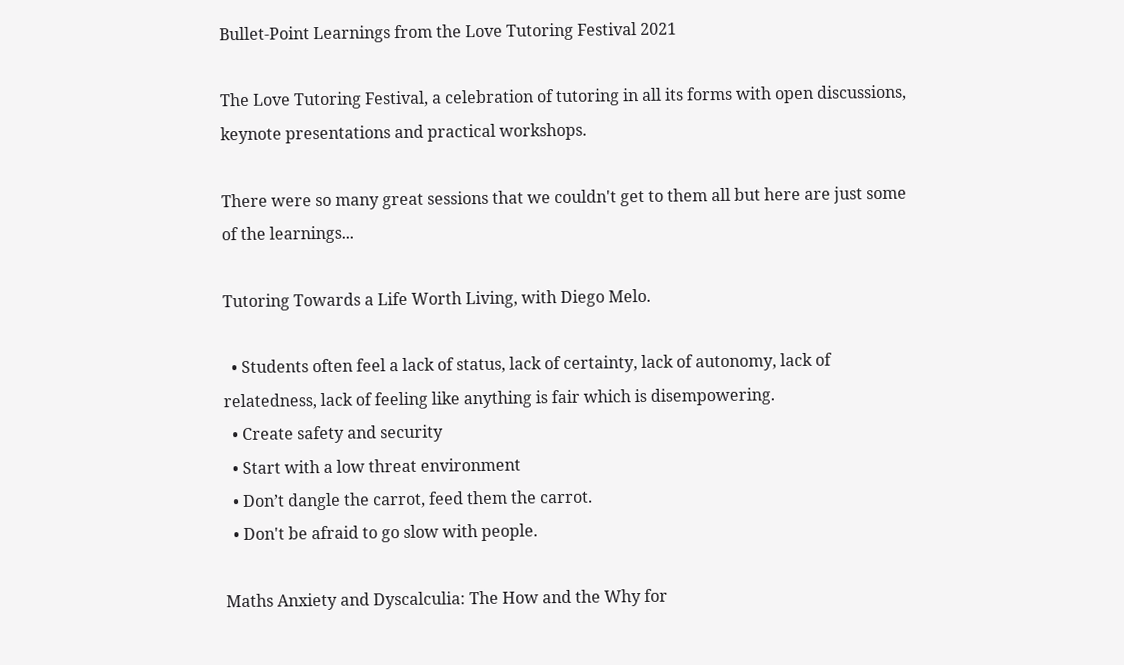Bullet-Point Learnings from the Love Tutoring Festival 2021

The Love Tutoring Festival, a celebration of tutoring in all its forms with open discussions, keynote presentations and practical workshops.

There were so many great sessions that we couldn't get to them all but here are just some of the learnings...

Tutoring Towards a Life Worth Living, with Diego Melo.

  • Students often feel a lack of status, lack of certainty, lack of autonomy, lack of relatedness, lack of feeling like anything is fair which is disempowering.
  • Create safety and security
  • Start with a low threat environment
  • Don’t dangle the carrot, feed them the carrot.
  • Don't be afraid to go slow with people.

Maths Anxiety and Dyscalculia: The How and the Why for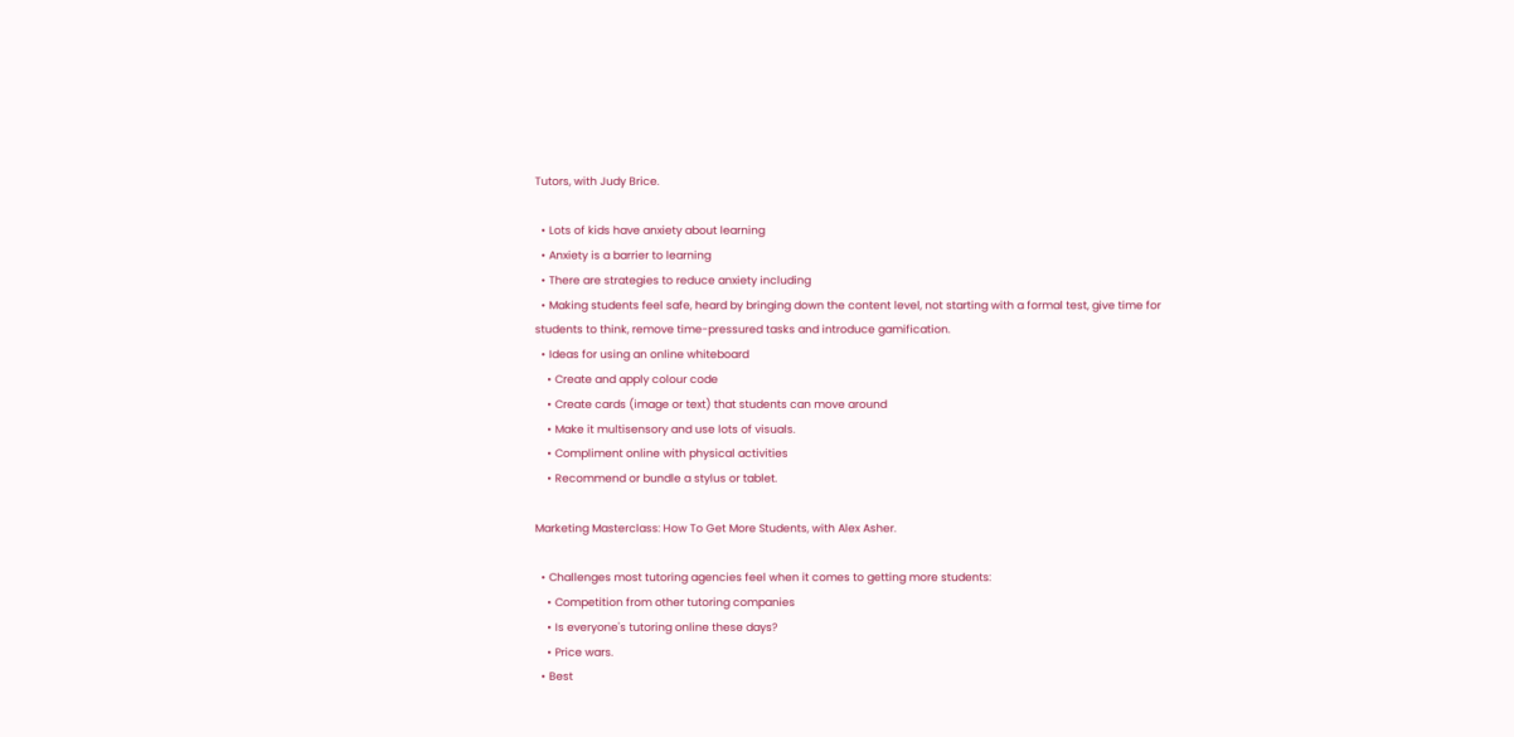Tutors, with Judy Brice.

  • Lots of kids have anxiety about learning
  • Anxiety is a barrier to learning
  • There are strategies to reduce anxiety including
  • Making students feel safe, heard by bringing down the content level, not starting with a formal test, give time for students to think, remove time-pressured tasks and introduce gamification.
  • Ideas for using an online whiteboard
    • Create and apply colour code
    • Create cards (image or text) that students can move around
    • Make it multisensory and use lots of visuals.
    • Compliment online with physical activities
    • Recommend or bundle a stylus or tablet.

Marketing Masterclass: How To Get More Students, with Alex Asher.

  • Challenges most tutoring agencies feel when it comes to getting more students:
    • Competition from other tutoring companies
    • Is everyone's tutoring online these days?
    • Price wars.
  • Best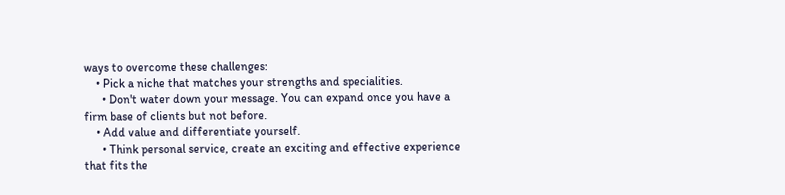ways to overcome these challenges:
    • Pick a niche that matches your strengths and specialities.
      • Don't water down your message. You can expand once you have a firm base of clients but not before.
    • Add value and differentiate yourself.
      • Think personal service, create an exciting and effective experience that fits the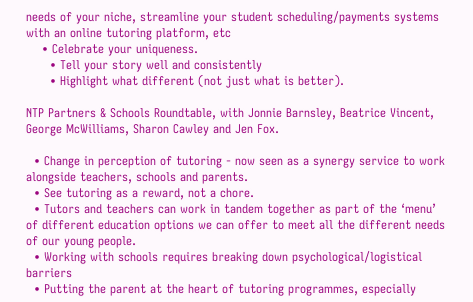needs of your niche, streamline your student scheduling/payments systems with an online tutoring platform, etc
    • Celebrate your uniqueness.
      • Tell your story well and consistently
      • Highlight what different (not just what is better).

NTP Partners & Schools Roundtable, with Jonnie Barnsley, Beatrice Vincent, George McWilliams, Sharon Cawley and Jen Fox.

  • Change in perception of tutoring - now seen as a synergy service to work alongside teachers, schools and parents.
  • See tutoring as a reward, not a chore.
  • Tutors and teachers can work in tandem together as part of the ‘menu’ of different education options we can offer to meet all the different needs of our young people.
  • Working with schools requires breaking down psychological/logistical barriers
  • Putting the parent at the heart of tutoring programmes, especially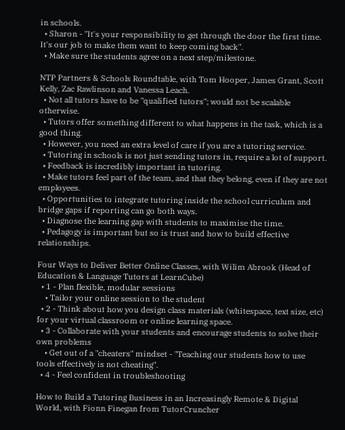in schools.
  • Sharon - "It's your responsibility to get through the door the first time. It's our job to make them want to keep coming back".
  • Make sure the students agree on a next step/milestone.

NTP Partners & Schools Roundtable, with Tom Hooper, James Grant, Scott Kelly, Zac Rawlinson and Vanessa Leach.
  • Not all tutors have to be "qualified tutors"; would not be scalable otherwise.
  • Tutors offer something different to what happens in the task, which is a good thing.
  • However, you need an extra level of care if you are a tutoring service.
  • Tutoring in schools is not just sending tutors in, require a lot of support.
  • Feedback is incredibly important in tutoring.
  • Make tutors feel part of the team, and that they belong, even if they are not employees.
  • Opportunities to integrate tutoring inside the school curriculum and bridge gaps if reporting can go both ways.
  • Diagnose the learning gap with students to maximise the time.
  • Pedagogy is important but so is trust and how to build effective relationships.

Four Ways to Deliver Better Online Classes, with Wilim Abrook (Head of Education & Language Tutors at LearnCube)
  • 1 - Plan flexible, modular sessions
    • Tailor your online session to the student
  • 2 - Think about how you design class materials (whitespace, text size, etc) for your virtual classroom or online learning space.
  • 3 - Collaborate with your students and encourage students to solve their own problems
    • Get out of a "cheaters" mindset - "Teaching our students how to use tools effectively is not cheating".
  • 4 - Feel confident in troubleshooting

How to Build a Tutoring Business in an Increasingly Remote & Digital World, with Fionn Finegan from TutorCruncher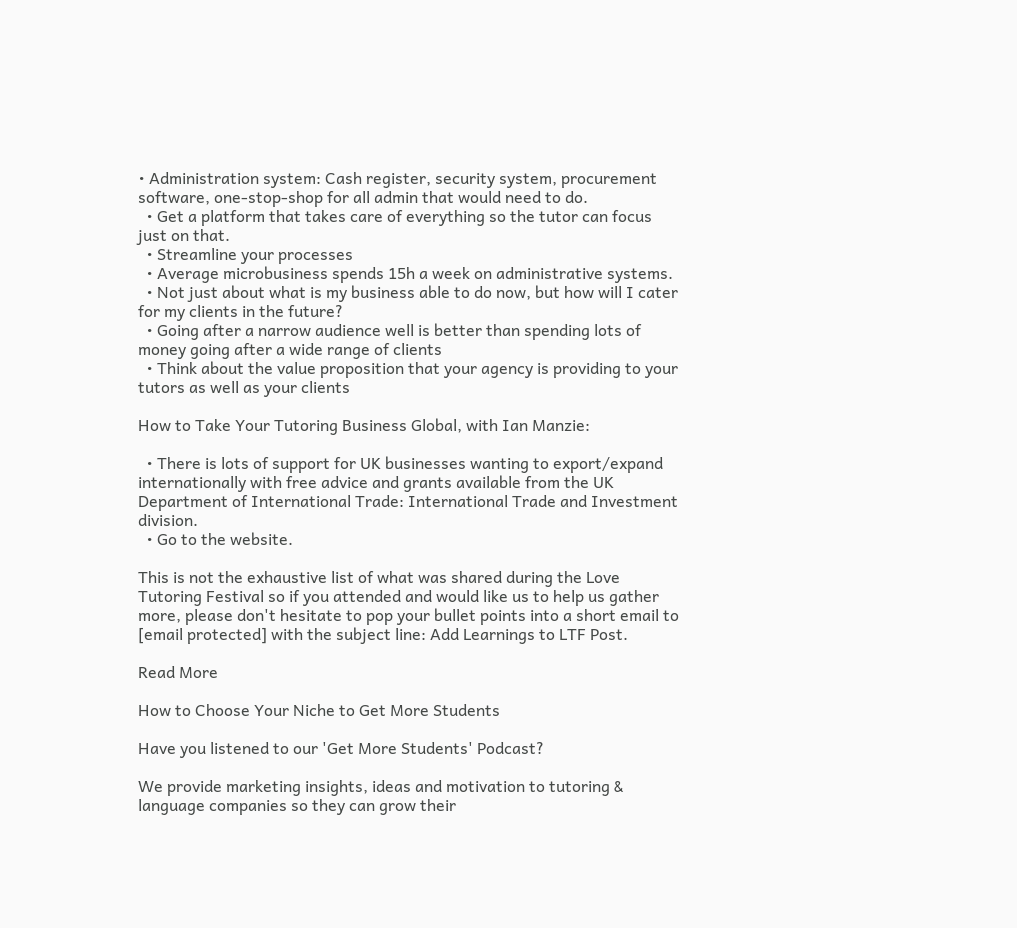• Administration system: Cash register, security system, procurement software, one-stop-shop for all admin that would need to do.
  • Get a platform that takes care of everything so the tutor can focus just on that.
  • Streamline your processes
  • Average microbusiness spends 15h a week on administrative systems.
  • Not just about what is my business able to do now, but how will I cater for my clients in the future?
  • Going after a narrow audience well is better than spending lots of money going after a wide range of clients
  • Think about the value proposition that your agency is providing to your tutors as well as your clients

How to Take Your Tutoring Business Global, with Ian Manzie:

  • There is lots of support for UK businesses wanting to export/expand internationally with free advice and grants available from the UK Department of International Trade: International Trade and Investment division.
  • Go to the website.

This is not the exhaustive list of what was shared during the Love Tutoring Festival so if you attended and would like us to help us gather more, please don't hesitate to pop your bullet points into a short email to [email protected] with the subject line: Add Learnings to LTF Post.

Read More

How to Choose Your Niche to Get More Students

Have you listened to our 'Get More Students' Podcast?

We provide marketing insights, ideas and motivation to tutoring & language companies so they can grow their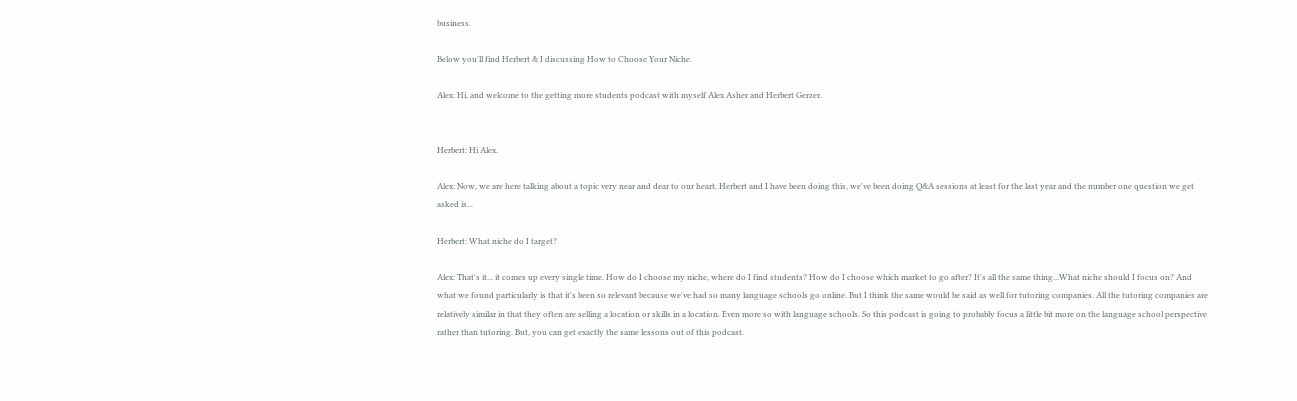business.

Below you'll find Herbert & I discussing How to Choose Your Niche.

Alex: Hi, and welcome to the getting more students podcast with myself Alex Asher and Herbert Gerzer.


Herbert: Hi Alex.

Alex: Now, we are here talking about a topic very near and dear to our heart. Herbert and I have been doing this, we've been doing Q&A sessions at least for the last year and the number one question we get asked is...

Herbert: What niche do I target?

Alex: That's it... it comes up every single time. How do I choose my niche, where do I find students? How do I choose which market to go after? It's all the same thing...What niche should I focus on? And what we found particularly is that it's been so relevant because we've had so many language schools go online. But I think the same would be said as well for tutoring companies. All the tutoring companies are relatively similar in that they often are selling a location or skills in a location. Even more so with language schools. So this podcast is going to probably focus a little bit more on the language school perspective rather than tutoring. But, you can get exactly the same lessons out of this podcast.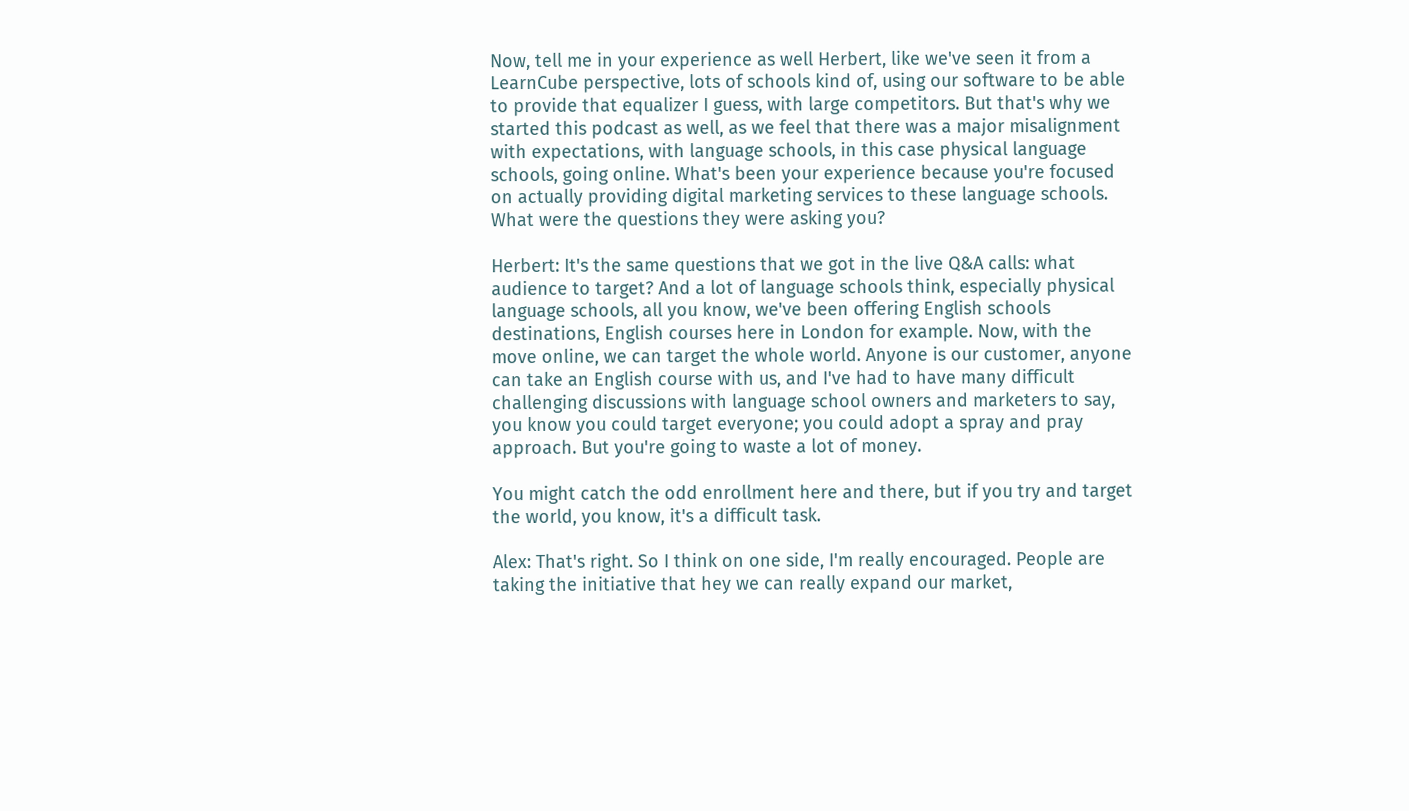Now, tell me in your experience as well Herbert, like we've seen it from a LearnCube perspective, lots of schools kind of, using our software to be able to provide that equalizer I guess, with large competitors. But that's why we started this podcast as well, as we feel that there was a major misalignment with expectations, with language schools, in this case physical language schools, going online. What's been your experience because you're focused on actually providing digital marketing services to these language schools. What were the questions they were asking you?

Herbert: It's the same questions that we got in the live Q&A calls: what audience to target? And a lot of language schools think, especially physical language schools, all you know, we've been offering English schools destinations, English courses here in London for example. Now, with the move online, we can target the whole world. Anyone is our customer, anyone can take an English course with us, and I've had to have many difficult challenging discussions with language school owners and marketers to say, you know you could target everyone; you could adopt a spray and pray approach. But you're going to waste a lot of money.

You might catch the odd enrollment here and there, but if you try and target the world, you know, it's a difficult task.

Alex: That's right. So I think on one side, I'm really encouraged. People are taking the initiative that hey we can really expand our market,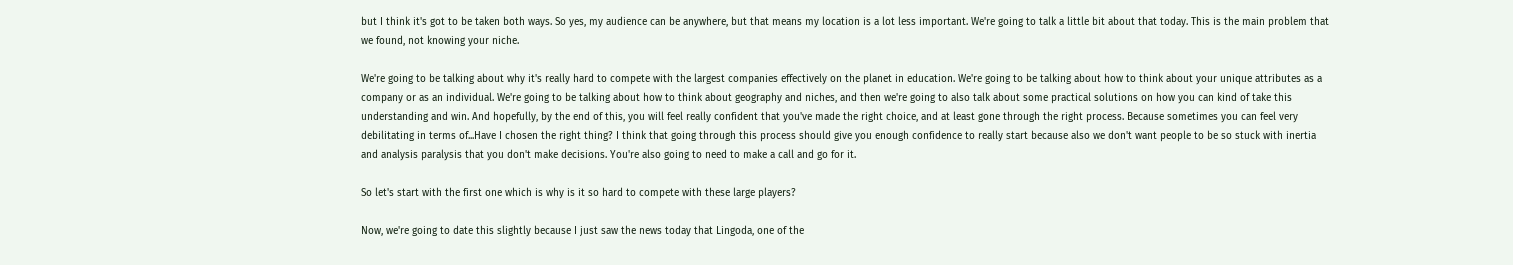but I think it's got to be taken both ways. So yes, my audience can be anywhere, but that means my location is a lot less important. We're going to talk a little bit about that today. This is the main problem that we found, not knowing your niche.

We're going to be talking about why it's really hard to compete with the largest companies effectively on the planet in education. We're going to be talking about how to think about your unique attributes as a company or as an individual. We're going to be talking about how to think about geography and niches, and then we're going to also talk about some practical solutions on how you can kind of take this understanding and win. And hopefully, by the end of this, you will feel really confident that you've made the right choice, and at least gone through the right process. Because sometimes you can feel very debilitating in terms of...Have I chosen the right thing? I think that going through this process should give you enough confidence to really start because also we don't want people to be so stuck with inertia and analysis paralysis that you don't make decisions. You're also going to need to make a call and go for it.

So let's start with the first one which is why is it so hard to compete with these large players?

Now, we're going to date this slightly because I just saw the news today that Lingoda, one of the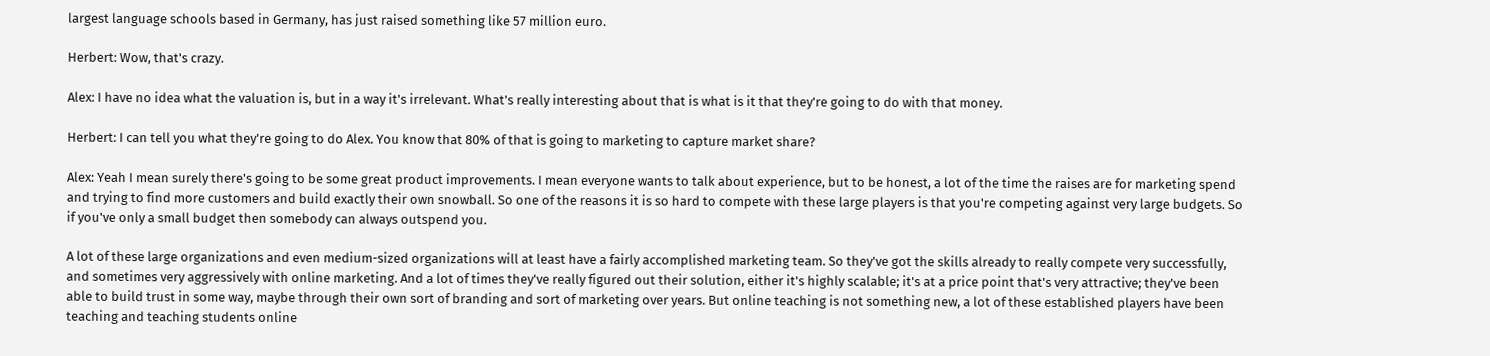largest language schools based in Germany, has just raised something like 57 million euro.

Herbert: Wow, that's crazy.

Alex: I have no idea what the valuation is, but in a way it's irrelevant. What's really interesting about that is what is it that they're going to do with that money.

Herbert: I can tell you what they're going to do Alex. You know that 80% of that is going to marketing to capture market share?

Alex: Yeah I mean surely there's going to be some great product improvements. I mean everyone wants to talk about experience, but to be honest, a lot of the time the raises are for marketing spend and trying to find more customers and build exactly their own snowball. So one of the reasons it is so hard to compete with these large players is that you're competing against very large budgets. So if you've only a small budget then somebody can always outspend you.

A lot of these large organizations and even medium-sized organizations will at least have a fairly accomplished marketing team. So they've got the skills already to really compete very successfully, and sometimes very aggressively with online marketing. And a lot of times they've really figured out their solution, either it's highly scalable; it's at a price point that's very attractive; they've been able to build trust in some way, maybe through their own sort of branding and sort of marketing over years. But online teaching is not something new, a lot of these established players have been teaching and teaching students online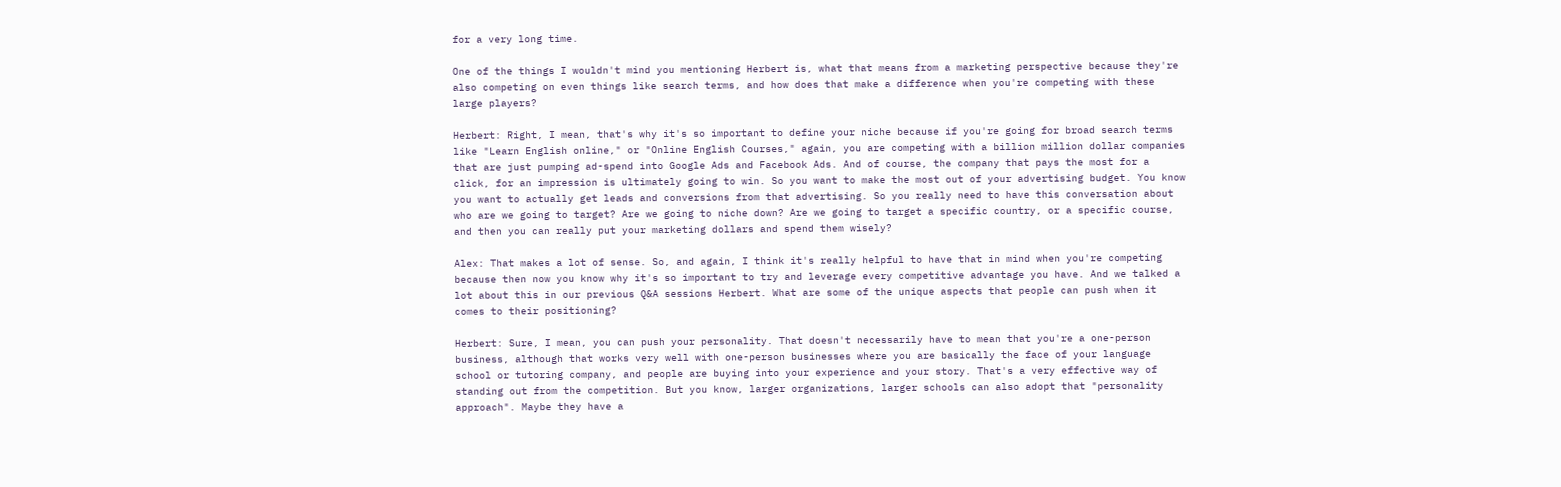for a very long time.

One of the things I wouldn't mind you mentioning Herbert is, what that means from a marketing perspective because they're also competing on even things like search terms, and how does that make a difference when you're competing with these large players?

Herbert: Right, I mean, that's why it's so important to define your niche because if you're going for broad search terms like "Learn English online," or "Online English Courses," again, you are competing with a billion million dollar companies that are just pumping ad-spend into Google Ads and Facebook Ads. And of course, the company that pays the most for a click, for an impression is ultimately going to win. So you want to make the most out of your advertising budget. You know you want to actually get leads and conversions from that advertising. So you really need to have this conversation about who are we going to target? Are we going to niche down? Are we going to target a specific country, or a specific course, and then you can really put your marketing dollars and spend them wisely?

Alex: That makes a lot of sense. So, and again, I think it's really helpful to have that in mind when you're competing because then now you know why it's so important to try and leverage every competitive advantage you have. And we talked a lot about this in our previous Q&A sessions Herbert. What are some of the unique aspects that people can push when it comes to their positioning?

Herbert: Sure, I mean, you can push your personality. That doesn't necessarily have to mean that you're a one-person business, although that works very well with one-person businesses where you are basically the face of your language school or tutoring company, and people are buying into your experience and your story. That's a very effective way of standing out from the competition. But you know, larger organizations, larger schools can also adopt that "personality approach". Maybe they have a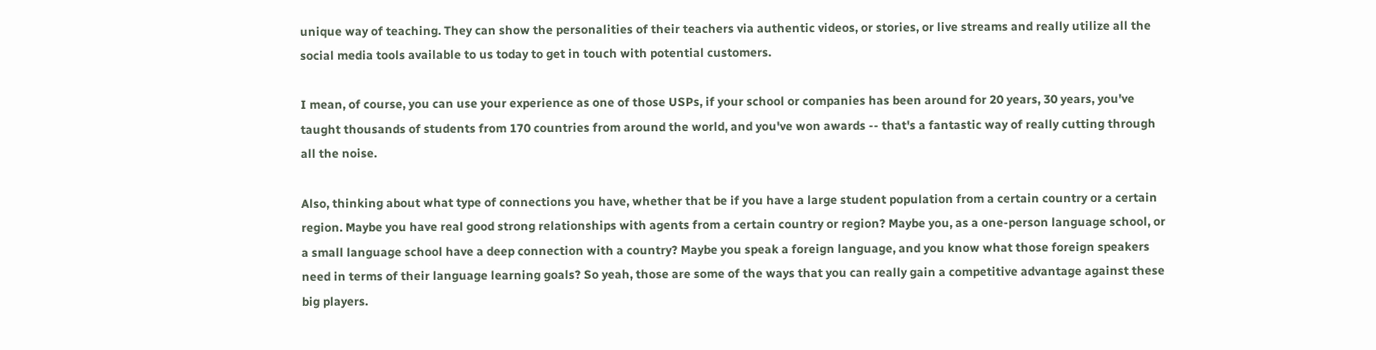unique way of teaching. They can show the personalities of their teachers via authentic videos, or stories, or live streams and really utilize all the social media tools available to us today to get in touch with potential customers.

I mean, of course, you can use your experience as one of those USPs, if your school or companies has been around for 20 years, 30 years, you've taught thousands of students from 170 countries from around the world, and you've won awards -- that's a fantastic way of really cutting through all the noise.

Also, thinking about what type of connections you have, whether that be if you have a large student population from a certain country or a certain region. Maybe you have real good strong relationships with agents from a certain country or region? Maybe you, as a one-person language school, or a small language school have a deep connection with a country? Maybe you speak a foreign language, and you know what those foreign speakers need in terms of their language learning goals? So yeah, those are some of the ways that you can really gain a competitive advantage against these big players.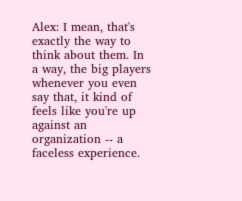Alex: I mean, that's exactly the way to think about them. In a way, the big players whenever you even say that, it kind of feels like you're up against an organization -- a faceless experience.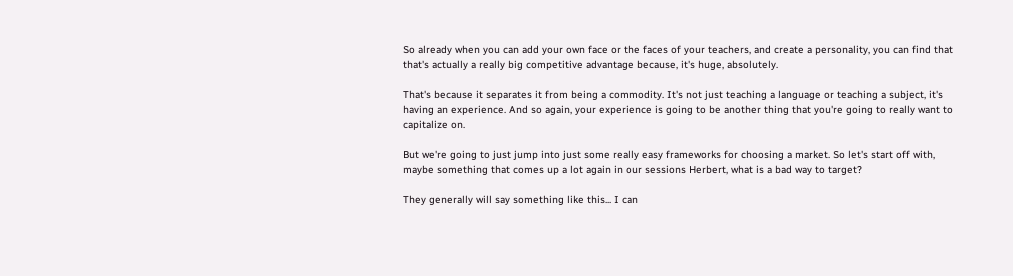So already when you can add your own face or the faces of your teachers, and create a personality, you can find that that's actually a really big competitive advantage because, it's huge, absolutely.

That's because it separates it from being a commodity. It's not just teaching a language or teaching a subject, it's having an experience. And so again, your experience is going to be another thing that you're going to really want to capitalize on.

But we're going to just jump into just some really easy frameworks for choosing a market. So let's start off with, maybe something that comes up a lot again in our sessions Herbert, what is a bad way to target?

They generally will say something like this... I can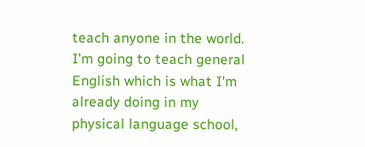teach anyone in the world. I'm going to teach general English which is what I'm already doing in my physical language school,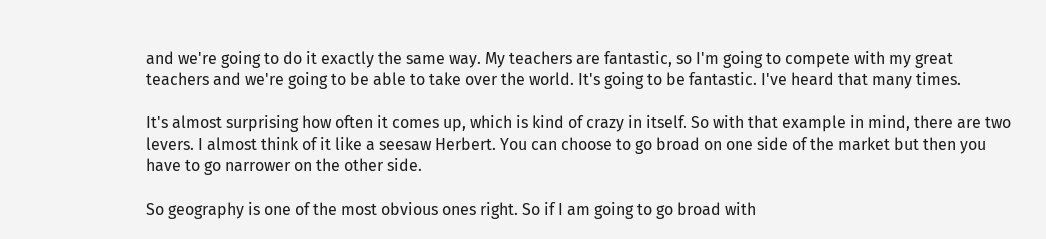and we're going to do it exactly the same way. My teachers are fantastic, so I'm going to compete with my great teachers and we're going to be able to take over the world. It's going to be fantastic. I've heard that many times.

It's almost surprising how often it comes up, which is kind of crazy in itself. So with that example in mind, there are two levers. I almost think of it like a seesaw Herbert. You can choose to go broad on one side of the market but then you have to go narrower on the other side.

So geography is one of the most obvious ones right. So if I am going to go broad with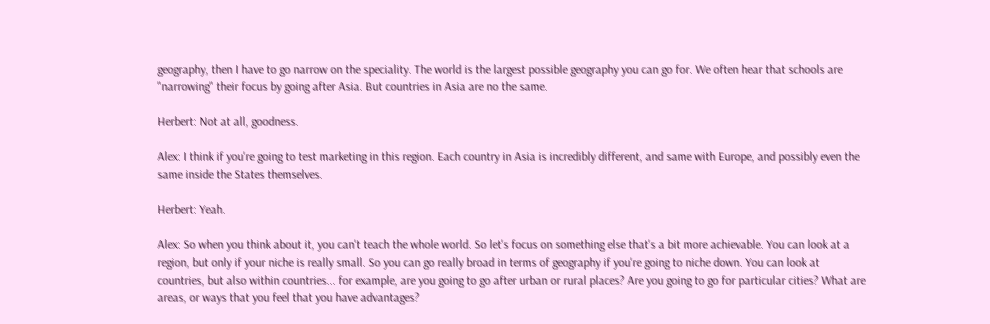geography, then I have to go narrow on the speciality. The world is the largest possible geography you can go for. We often hear that schools are "narrowing" their focus by going after Asia. But countries in Asia are no the same.

Herbert: Not at all, goodness.

Alex: I think if you're going to test marketing in this region. Each country in Asia is incredibly different, and same with Europe, and possibly even the same inside the States themselves.

Herbert: Yeah.

Alex: So when you think about it, you can't teach the whole world. So let's focus on something else that's a bit more achievable. You can look at a region, but only if your niche is really small. So you can go really broad in terms of geography if you're going to niche down. You can look at countries, but also within countries... for example, are you going to go after urban or rural places? Are you going to go for particular cities? What are areas, or ways that you feel that you have advantages?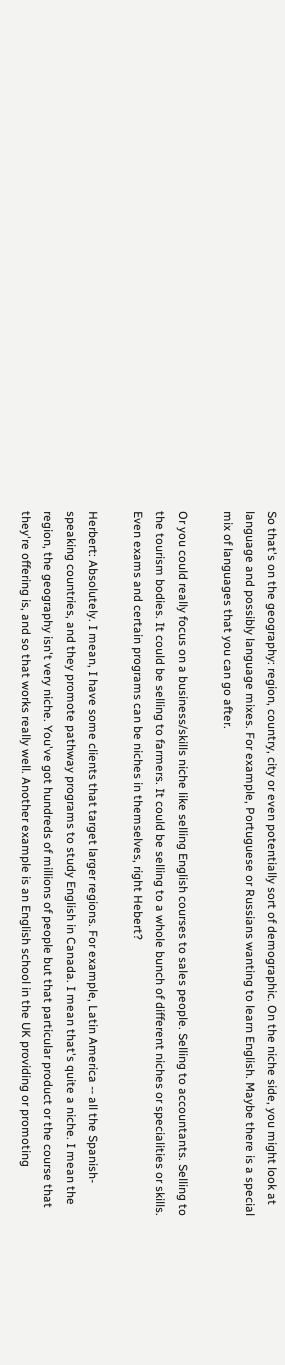So that's on the geography: region, country, city or even potentially sort of demographic. On the niche side, you might look at language and possibly language mixes. For example, Portuguese or Russians wanting to learn English. Maybe there is a special mix of languages that you can go after.

Or you could really focus on a business/skills niche like selling English courses to sales people. Selling to accountants. Selling to the tourism bodies. It could be selling to farmers. It could be selling to a whole bunch of different niches or specialities or skills. Even exams and certain programs can be niches in themselves, right Hebert?

Herbert: Absolutely. I mean, I have some clients that target larger regions. For example, Latin America -- all the Spanish-speaking countries, and they promote pathway programs to study English in Canada. I mean that's quite a niche. I mean the region, the geography isn't very niche. You've got hundreds of millions of people but that particular product or the course that they're offering is, and so that works really well. Another example is an English school in the UK providing or promoting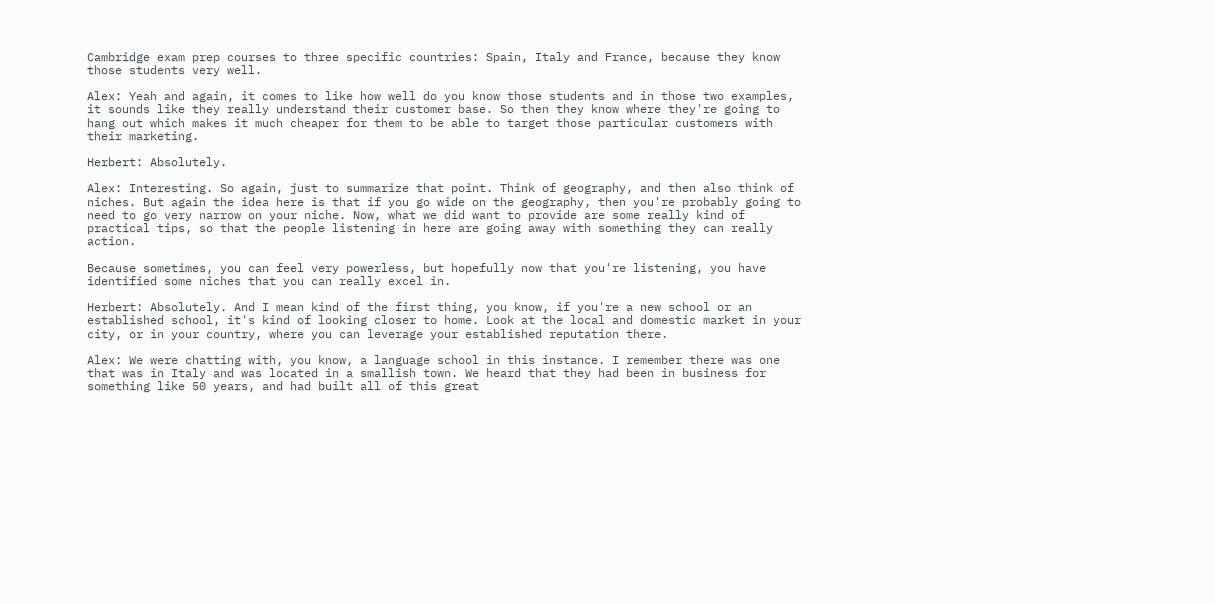Cambridge exam prep courses to three specific countries: Spain, Italy and France, because they know those students very well.

Alex: Yeah and again, it comes to like how well do you know those students and in those two examples, it sounds like they really understand their customer base. So then they know where they're going to hang out which makes it much cheaper for them to be able to target those particular customers with their marketing.

Herbert: Absolutely.

Alex: Interesting. So again, just to summarize that point. Think of geography, and then also think of niches. But again the idea here is that if you go wide on the geography, then you're probably going to need to go very narrow on your niche. Now, what we did want to provide are some really kind of practical tips, so that the people listening in here are going away with something they can really action.

Because sometimes, you can feel very powerless, but hopefully now that you're listening, you have identified some niches that you can really excel in.

Herbert: Absolutely. And I mean kind of the first thing, you know, if you're a new school or an established school, it's kind of looking closer to home. Look at the local and domestic market in your city, or in your country, where you can leverage your established reputation there.

Alex: We were chatting with, you know, a language school in this instance. I remember there was one that was in Italy and was located in a smallish town. We heard that they had been in business for something like 50 years, and had built all of this great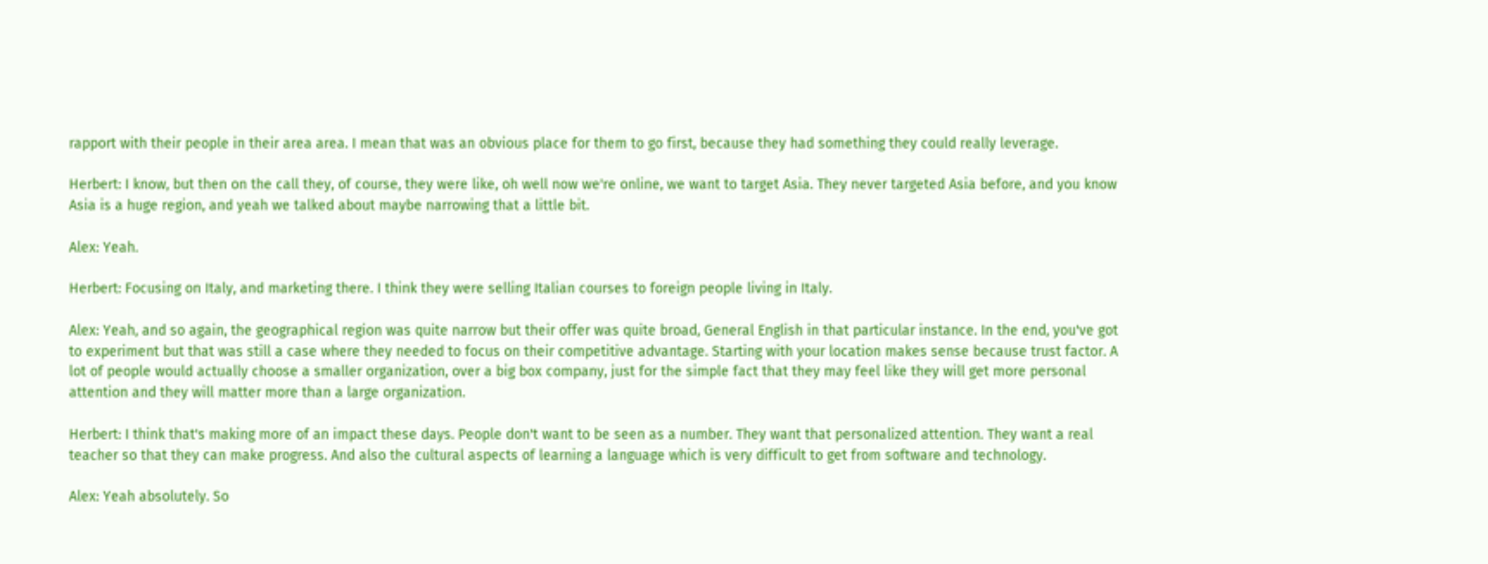rapport with their people in their area area. I mean that was an obvious place for them to go first, because they had something they could really leverage.

Herbert: I know, but then on the call they, of course, they were like, oh well now we're online, we want to target Asia. They never targeted Asia before, and you know Asia is a huge region, and yeah we talked about maybe narrowing that a little bit.

Alex: Yeah.

Herbert: Focusing on Italy, and marketing there. I think they were selling Italian courses to foreign people living in Italy.

Alex: Yeah, and so again, the geographical region was quite narrow but their offer was quite broad, General English in that particular instance. In the end, you've got to experiment but that was still a case where they needed to focus on their competitive advantage. Starting with your location makes sense because trust factor. A lot of people would actually choose a smaller organization, over a big box company, just for the simple fact that they may feel like they will get more personal attention and they will matter more than a large organization.

Herbert: I think that's making more of an impact these days. People don't want to be seen as a number. They want that personalized attention. They want a real teacher so that they can make progress. And also the cultural aspects of learning a language which is very difficult to get from software and technology.

Alex: Yeah absolutely. So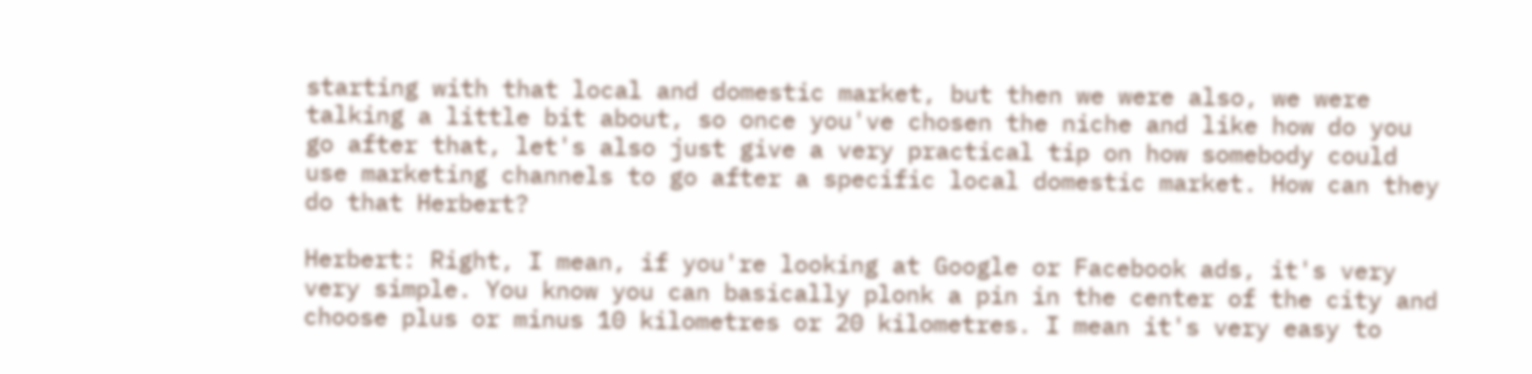starting with that local and domestic market, but then we were also, we were talking a little bit about, so once you've chosen the niche and like how do you go after that, let's also just give a very practical tip on how somebody could use marketing channels to go after a specific local domestic market. How can they do that Herbert?

Herbert: Right, I mean, if you're looking at Google or Facebook ads, it's very very simple. You know you can basically plonk a pin in the center of the city and choose plus or minus 10 kilometres or 20 kilometres. I mean it's very easy to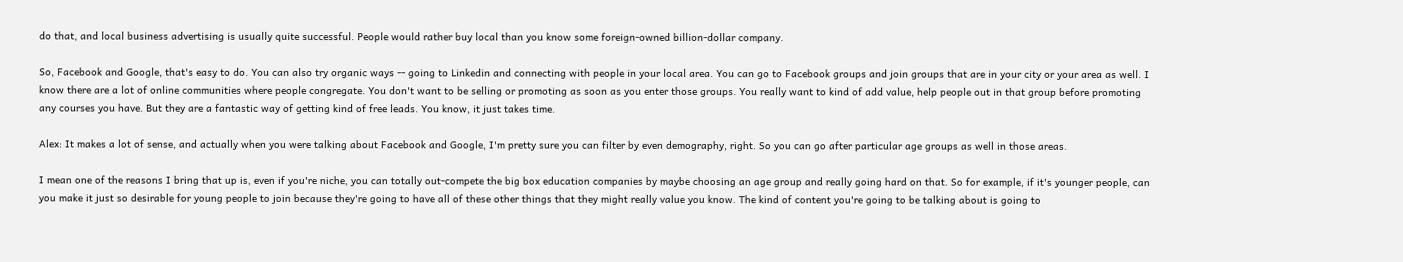do that, and local business advertising is usually quite successful. People would rather buy local than you know some foreign-owned billion-dollar company.

So, Facebook and Google, that's easy to do. You can also try organic ways -- going to Linkedin and connecting with people in your local area. You can go to Facebook groups and join groups that are in your city or your area as well. I know there are a lot of online communities where people congregate. You don't want to be selling or promoting as soon as you enter those groups. You really want to kind of add value, help people out in that group before promoting any courses you have. But they are a fantastic way of getting kind of free leads. You know, it just takes time.

Alex: It makes a lot of sense, and actually when you were talking about Facebook and Google, I'm pretty sure you can filter by even demography, right. So you can go after particular age groups as well in those areas.

I mean one of the reasons I bring that up is, even if you're niche, you can totally out-compete the big box education companies by maybe choosing an age group and really going hard on that. So for example, if it's younger people, can you make it just so desirable for young people to join because they're going to have all of these other things that they might really value you know. The kind of content you're going to be talking about is going to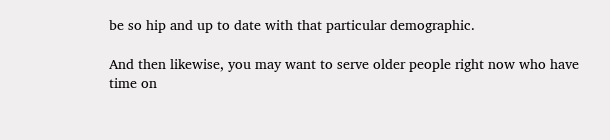be so hip and up to date with that particular demographic.

And then likewise, you may want to serve older people right now who have time on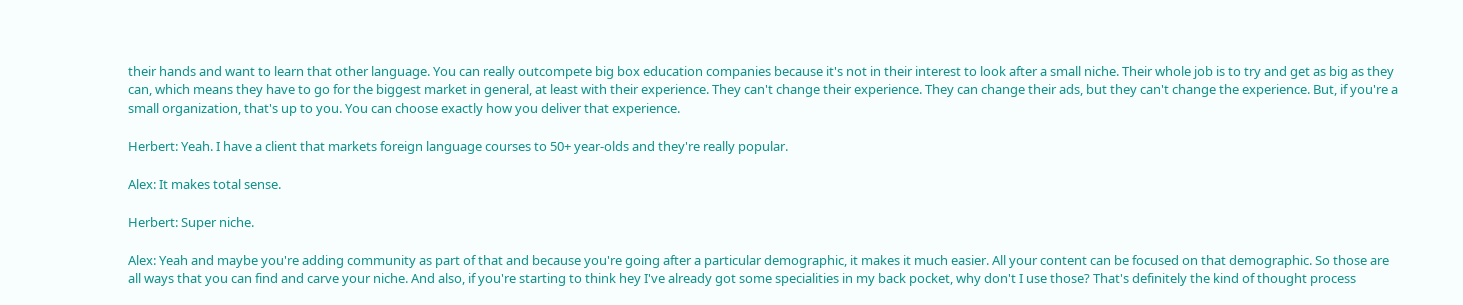their hands and want to learn that other language. You can really outcompete big box education companies because it's not in their interest to look after a small niche. Their whole job is to try and get as big as they can, which means they have to go for the biggest market in general, at least with their experience. They can't change their experience. They can change their ads, but they can't change the experience. But, if you're a small organization, that's up to you. You can choose exactly how you deliver that experience.

Herbert: Yeah. I have a client that markets foreign language courses to 50+ year-olds and they're really popular.

Alex: It makes total sense.

Herbert: Super niche.

Alex: Yeah and maybe you're adding community as part of that and because you're going after a particular demographic, it makes it much easier. All your content can be focused on that demographic. So those are all ways that you can find and carve your niche. And also, if you're starting to think hey I've already got some specialities in my back pocket, why don't I use those? That's definitely the kind of thought process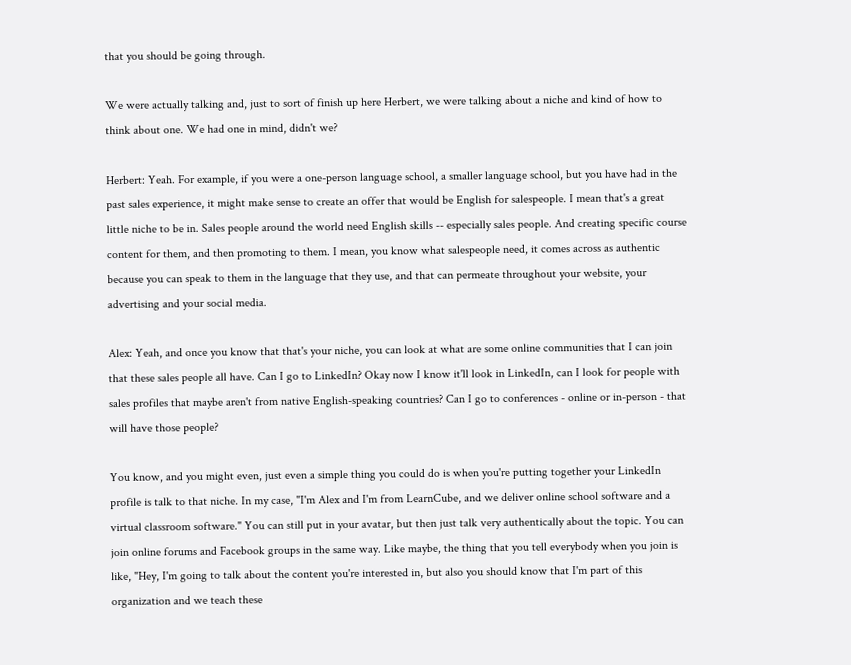that you should be going through.

We were actually talking and, just to sort of finish up here Herbert, we were talking about a niche and kind of how to think about one. We had one in mind, didn't we?

Herbert: Yeah. For example, if you were a one-person language school, a smaller language school, but you have had in the past sales experience, it might make sense to create an offer that would be English for salespeople. I mean that's a great little niche to be in. Sales people around the world need English skills -- especially sales people. And creating specific course content for them, and then promoting to them. I mean, you know what salespeople need, it comes across as authentic because you can speak to them in the language that they use, and that can permeate throughout your website, your advertising and your social media.

Alex: Yeah, and once you know that that's your niche, you can look at what are some online communities that I can join that these sales people all have. Can I go to LinkedIn? Okay now I know it'll look in LinkedIn, can I look for people with sales profiles that maybe aren't from native English-speaking countries? Can I go to conferences - online or in-person - that will have those people?

You know, and you might even, just even a simple thing you could do is when you're putting together your LinkedIn profile is talk to that niche. In my case, "I'm Alex and I'm from LearnCube, and we deliver online school software and a virtual classroom software." You can still put in your avatar, but then just talk very authentically about the topic. You can join online forums and Facebook groups in the same way. Like maybe, the thing that you tell everybody when you join is like, "Hey, I'm going to talk about the content you're interested in, but also you should know that I'm part of this organization and we teach these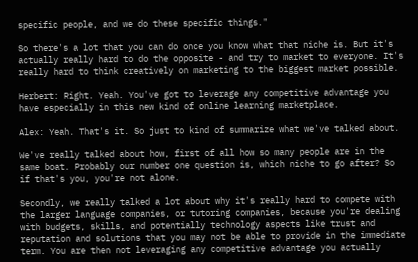specific people, and we do these specific things."

So there's a lot that you can do once you know what that niche is. But it's actually really hard to do the opposite - and try to market to everyone. It's really hard to think creatively on marketing to the biggest market possible.

Herbert: Right. Yeah. You've got to leverage any competitive advantage you have especially in this new kind of online learning marketplace.

Alex: Yeah. That's it. So just to kind of summarize what we've talked about.

We've really talked about how, first of all how so many people are in the same boat. Probably our number one question is, which niche to go after? So if that's you, you're not alone.

Secondly, we really talked a lot about why it's really hard to compete with the larger language companies, or tutoring companies, because you're dealing with budgets, skills, and potentially technology aspects like trust and reputation and solutions that you may not be able to provide in the immediate term. You are then not leveraging any competitive advantage you actually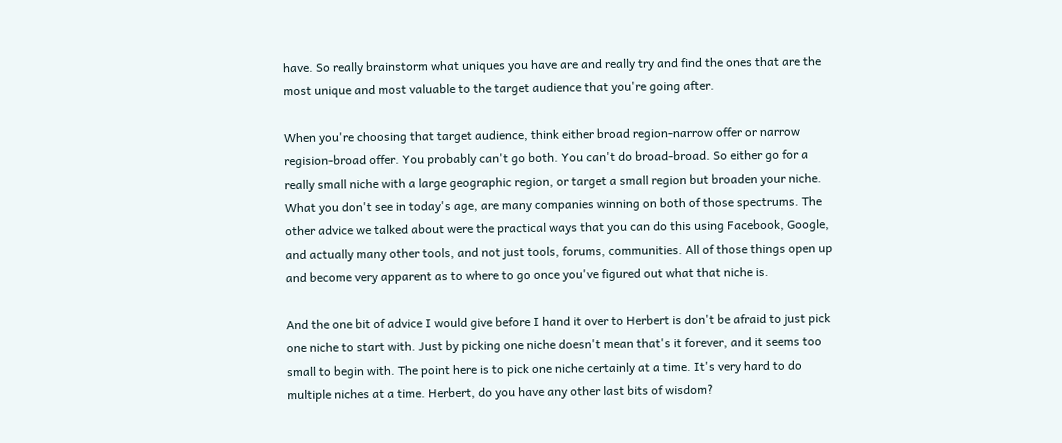have. So really brainstorm what uniques you have are and really try and find the ones that are the most unique and most valuable to the target audience that you're going after.

When you're choosing that target audience, think either broad region-narrow offer or narrow regision-broad offer. You probably can't go both. You can't do broad-broad. So either go for a really small niche with a large geographic region, or target a small region but broaden your niche. What you don't see in today's age, are many companies winning on both of those spectrums. The other advice we talked about were the practical ways that you can do this using Facebook, Google, and actually many other tools, and not just tools, forums, communities. All of those things open up and become very apparent as to where to go once you've figured out what that niche is.

And the one bit of advice I would give before I hand it over to Herbert is don't be afraid to just pick one niche to start with. Just by picking one niche doesn't mean that's it forever, and it seems too small to begin with. The point here is to pick one niche certainly at a time. It's very hard to do multiple niches at a time. Herbert, do you have any other last bits of wisdom?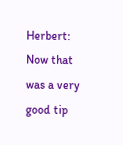Herbert: Now that was a very good tip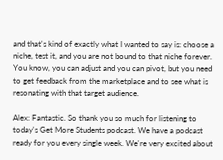and that's kind of exactly what I wanted to say is: choose a niche, test it, and you are not bound to that niche forever. You know, you can adjust and you can pivot, but you need to get feedback from the marketplace and to see what is resonating with that target audience.

Alex: Fantastic. So thank you so much for listening to today's Get More Students podcast. We have a podcast ready for you every single week. We're very excited about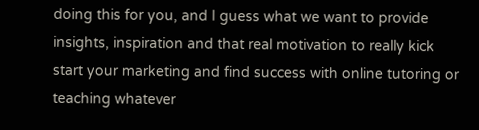doing this for you, and I guess what we want to provide insights, inspiration and that real motivation to really kick start your marketing and find success with online tutoring or teaching whatever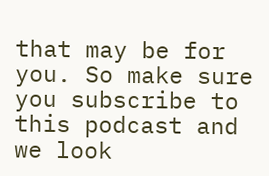that may be for you. So make sure you subscribe to this podcast and we look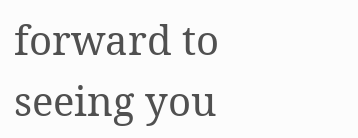forward to seeing you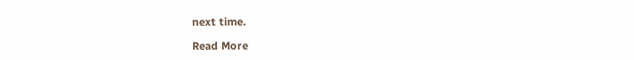next time.

Read More